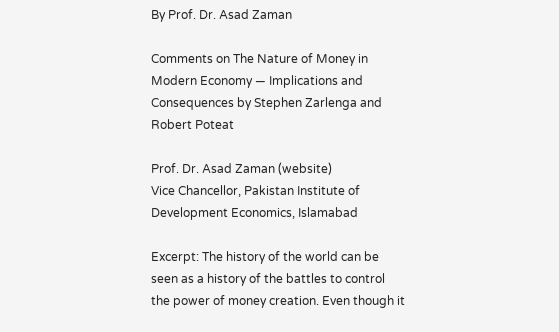By Prof. Dr. Asad Zaman

Comments on The Nature of Money in Modern Economy — Implications and Consequences by Stephen Zarlenga and Robert Poteat

Prof. Dr. Asad Zaman (website)
Vice Chancellor, Pakistan Institute of Development Economics, Islamabad

Excerpt: The history of the world can be seen as a history of the battles to control the power of money creation. Even though it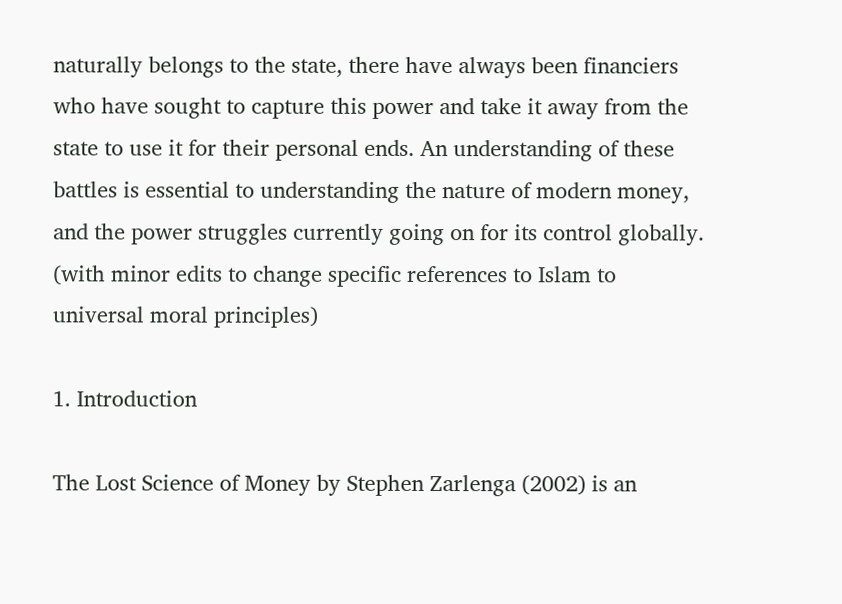naturally belongs to the state, there have always been financiers who have sought to capture this power and take it away from the state to use it for their personal ends. An understanding of these battles is essential to understanding the nature of modern money, and the power struggles currently going on for its control globally.
(with minor edits to change specific references to Islam to universal moral principles)

1. Introduction

The Lost Science of Money by Stephen Zarlenga (2002) is an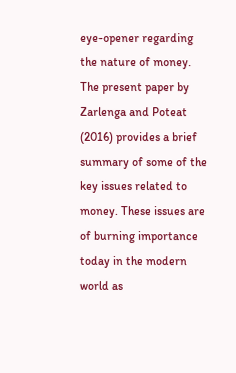eye-opener regarding the nature of money. The present paper by Zarlenga and Poteat (2016) provides a brief summary of some of the key issues related to money. These issues are of burning importance today in the modern world as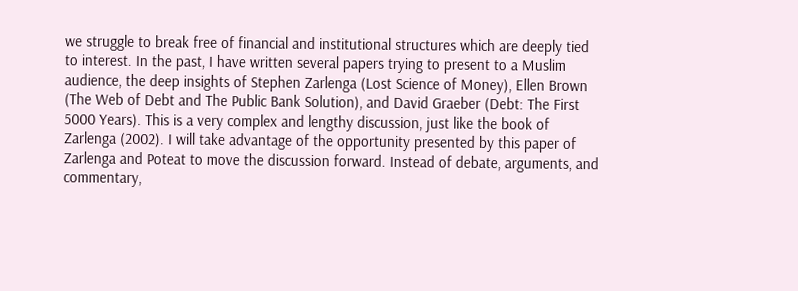we struggle to break free of financial and institutional structures which are deeply tied to interest. In the past, I have written several papers trying to present to a Muslim audience, the deep insights of Stephen Zarlenga (Lost Science of Money), Ellen Brown (The Web of Debt and The Public Bank Solution), and David Graeber (Debt: The First 5000 Years). This is a very complex and lengthy discussion, just like the book of Zarlenga (2002). I will take advantage of the opportunity presented by this paper of Zarlenga and Poteat to move the discussion forward. Instead of debate, arguments, and commentary,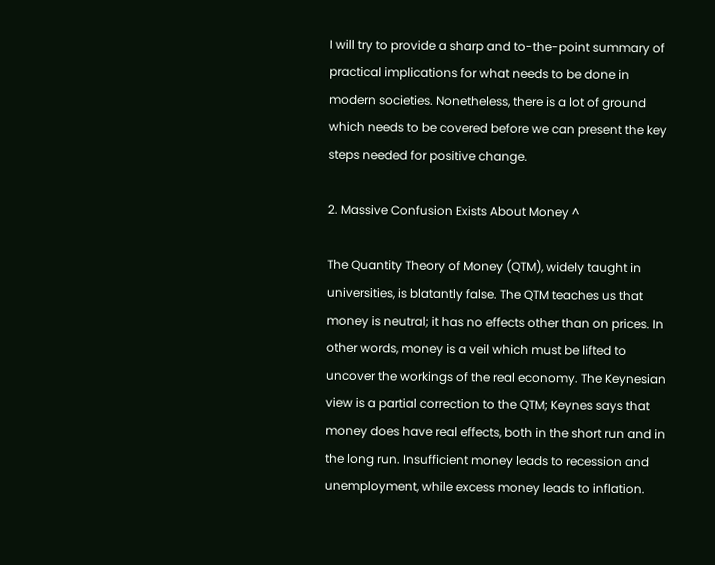I will try to provide a sharp and to-the-point summary of practical implications for what needs to be done in modern societies. Nonetheless, there is a lot of ground which needs to be covered before we can present the key steps needed for positive change.

2. Massive Confusion Exists About Money ^

The Quantity Theory of Money (QTM), widely taught in universities, is blatantly false. The QTM teaches us that money is neutral; it has no effects other than on prices. In other words, money is a veil which must be lifted to uncover the workings of the real economy. The Keynesian view is a partial correction to the QTM; Keynes says that money does have real effects, both in the short run and in the long run. Insufficient money leads to recession and unemployment, while excess money leads to inflation.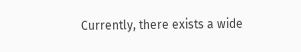Currently, there exists a wide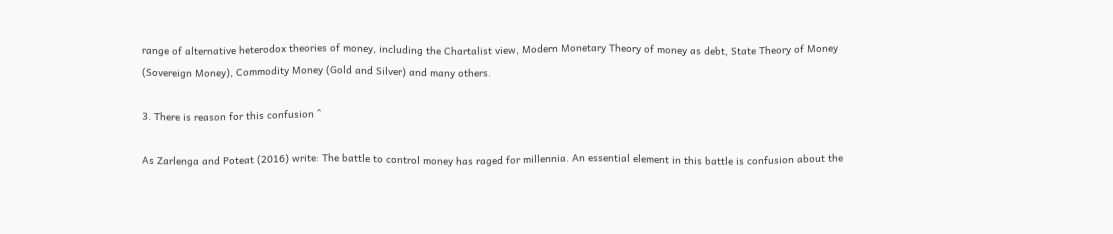range of alternative heterodox theories of money, including the Chartalist view, Modern Monetary Theory of money as debt, State Theory of Money (Sovereign Money), Commodity Money (Gold and Silver) and many others.

3. There is reason for this confusion ^

As Zarlenga and Poteat (2016) write: The battle to control money has raged for millennia. An essential element in this battle is confusion about the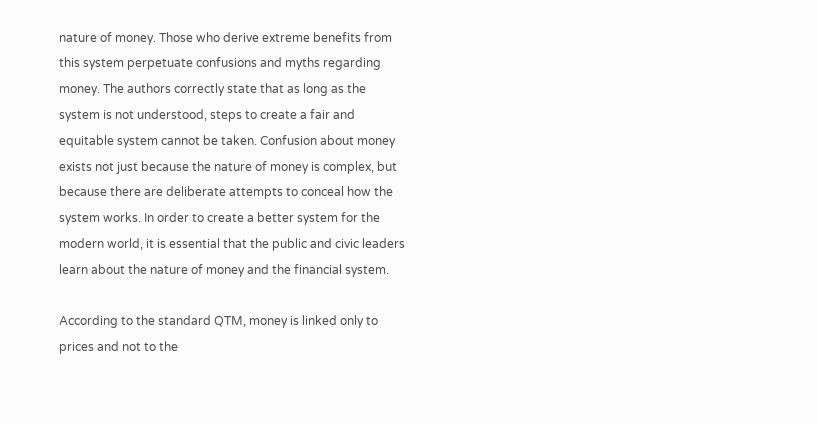nature of money. Those who derive extreme benefits from this system perpetuate confusions and myths regarding money. The authors correctly state that as long as the system is not understood, steps to create a fair and equitable system cannot be taken. Confusion about money exists not just because the nature of money is complex, but because there are deliberate attempts to conceal how the system works. In order to create a better system for the modern world, it is essential that the public and civic leaders learn about the nature of money and the financial system.

According to the standard QTM, money is linked only to prices and not to the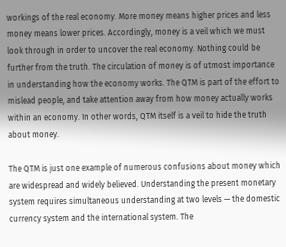workings of the real economy. More money means higher prices and less money means lower prices. Accordingly, money is a veil which we must look through in order to uncover the real economy. Nothing could be further from the truth. The circulation of money is of utmost importance in understanding how the economy works. The QTM is part of the effort to mislead people, and take attention away from how money actually works within an economy. In other words, QTM itself is a veil to hide the truth about money.

The QTM is just one example of numerous confusions about money which are widespread and widely believed. Understanding the present monetary system requires simultaneous understanding at two levels — the domestic currency system and the international system. The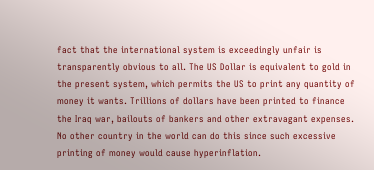fact that the international system is exceedingly unfair is transparently obvious to all. The US Dollar is equivalent to gold in the present system, which permits the US to print any quantity of money it wants. Trillions of dollars have been printed to finance the Iraq war, bailouts of bankers and other extravagant expenses. No other country in the world can do this since such excessive printing of money would cause hyperinflation.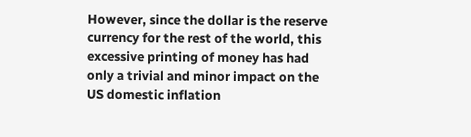However, since the dollar is the reserve currency for the rest of the world, this excessive printing of money has had only a trivial and minor impact on the US domestic inflation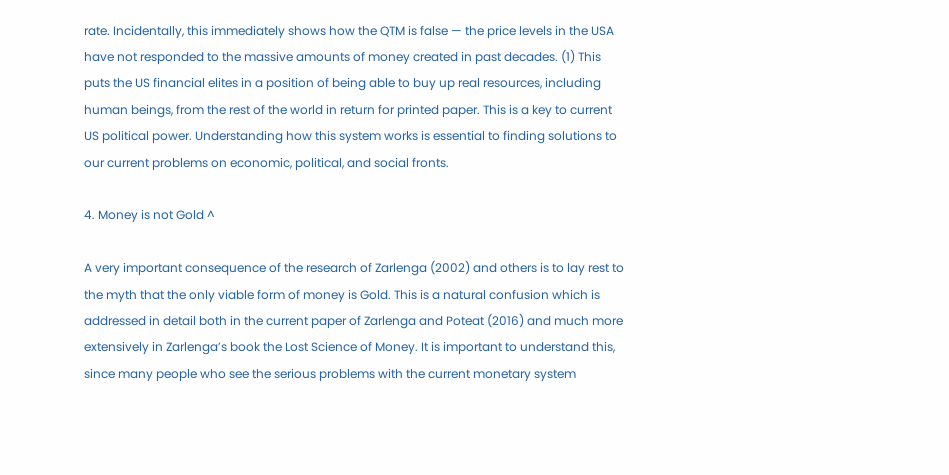rate. Incidentally, this immediately shows how the QTM is false — the price levels in the USA have not responded to the massive amounts of money created in past decades. (1) This puts the US financial elites in a position of being able to buy up real resources, including human beings, from the rest of the world in return for printed paper. This is a key to current US political power. Understanding how this system works is essential to finding solutions to our current problems on economic, political, and social fronts.

4. Money is not Gold ^

A very important consequence of the research of Zarlenga (2002) and others is to lay rest to the myth that the only viable form of money is Gold. This is a natural confusion which is addressed in detail both in the current paper of Zarlenga and Poteat (2016) and much more extensively in Zarlenga’s book the Lost Science of Money. It is important to understand this, since many people who see the serious problems with the current monetary system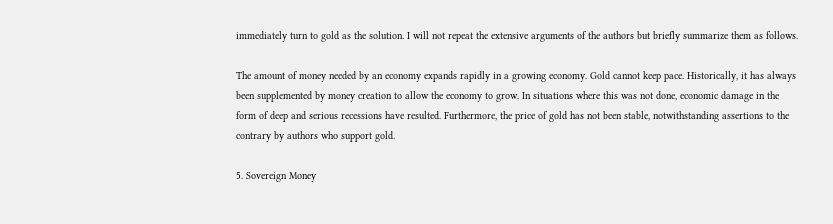immediately turn to gold as the solution. I will not repeat the extensive arguments of the authors but briefly summarize them as follows.

The amount of money needed by an economy expands rapidly in a growing economy. Gold cannot keep pace. Historically, it has always been supplemented by money creation to allow the economy to grow. In situations where this was not done, economic damage in the form of deep and serious recessions have resulted. Furthermore, the price of gold has not been stable, notwithstanding assertions to the contrary by authors who support gold.

5. Sovereign Money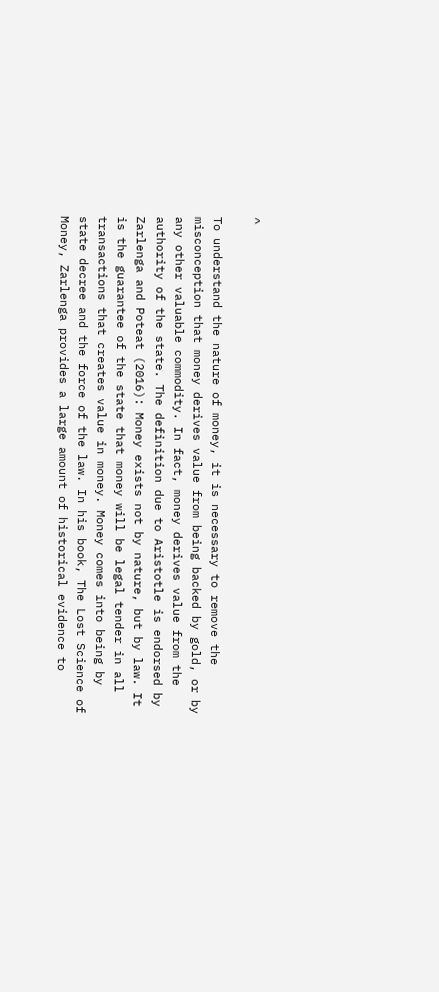^

To understand the nature of money, it is necessary to remove the misconception that money derives value from being backed by gold, or by any other valuable commodity. In fact, money derives value from the authority of the state. The definition due to Aristotle is endorsed by Zarlenga and Poteat (2016): Money exists not by nature, but by law. It is the guarantee of the state that money will be legal tender in all transactions that creates value in money. Money comes into being by state decree and the force of the law. In his book, The Lost Science of Money, Zarlenga provides a large amount of historical evidence to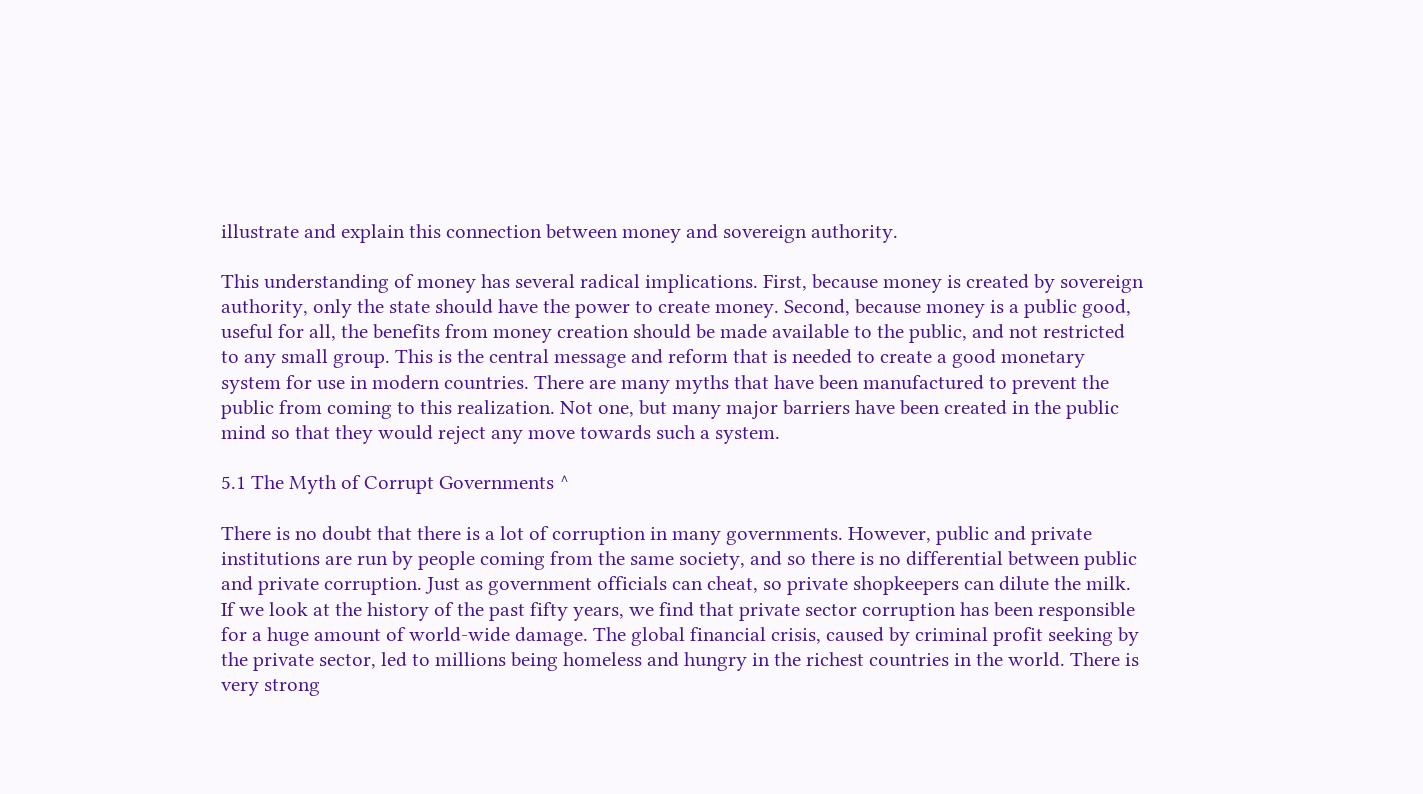illustrate and explain this connection between money and sovereign authority.

This understanding of money has several radical implications. First, because money is created by sovereign authority, only the state should have the power to create money. Second, because money is a public good, useful for all, the benefits from money creation should be made available to the public, and not restricted to any small group. This is the central message and reform that is needed to create a good monetary system for use in modern countries. There are many myths that have been manufactured to prevent the public from coming to this realization. Not one, but many major barriers have been created in the public mind so that they would reject any move towards such a system.

5.1 The Myth of Corrupt Governments ^

There is no doubt that there is a lot of corruption in many governments. However, public and private institutions are run by people coming from the same society, and so there is no differential between public and private corruption. Just as government officials can cheat, so private shopkeepers can dilute the milk. If we look at the history of the past fifty years, we find that private sector corruption has been responsible for a huge amount of world-wide damage. The global financial crisis, caused by criminal profit seeking by the private sector, led to millions being homeless and hungry in the richest countries in the world. There is very strong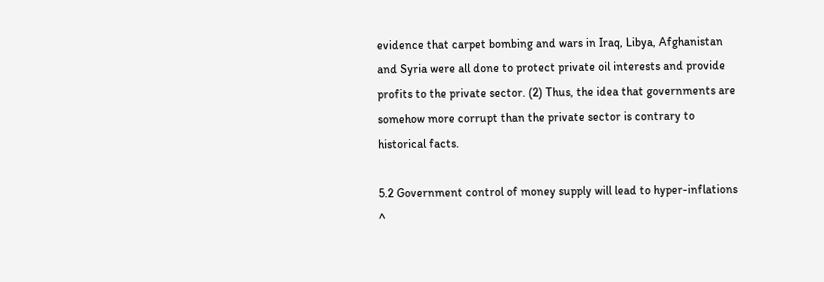evidence that carpet bombing and wars in Iraq, Libya, Afghanistan and Syria were all done to protect private oil interests and provide profits to the private sector. (2) Thus, the idea that governments are somehow more corrupt than the private sector is contrary to historical facts.

5.2 Government control of money supply will lead to hyper-inflations ^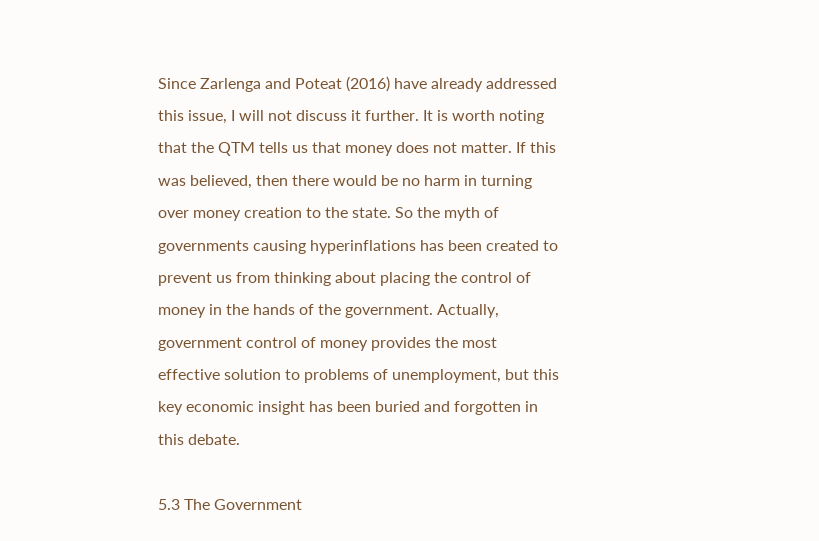Since Zarlenga and Poteat (2016) have already addressed this issue, I will not discuss it further. It is worth noting that the QTM tells us that money does not matter. If this was believed, then there would be no harm in turning over money creation to the state. So the myth of governments causing hyperinflations has been created to prevent us from thinking about placing the control of money in the hands of the government. Actually, government control of money provides the most effective solution to problems of unemployment, but this key economic insight has been buried and forgotten in this debate.

5.3 The Government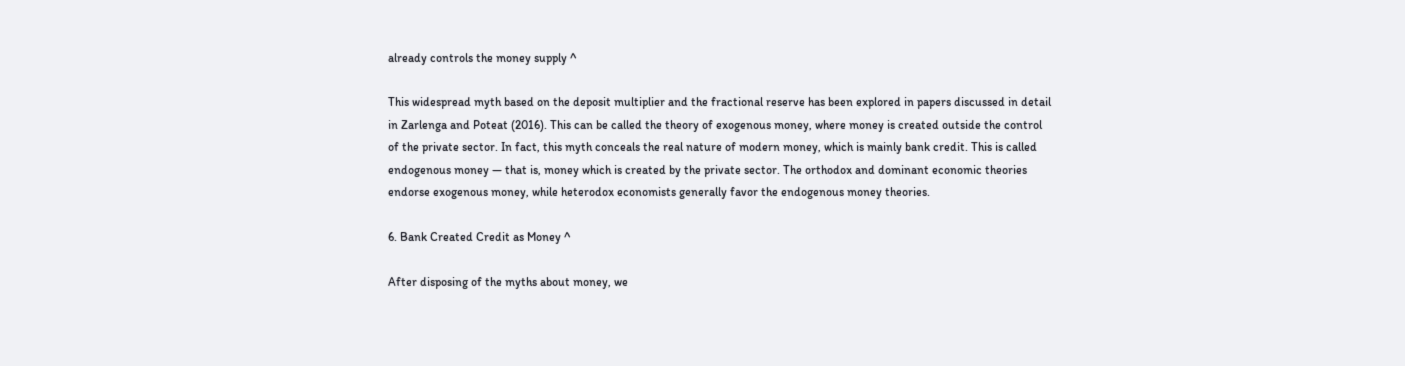already controls the money supply ^

This widespread myth based on the deposit multiplier and the fractional reserve has been explored in papers discussed in detail in Zarlenga and Poteat (2016). This can be called the theory of exogenous money, where money is created outside the control of the private sector. In fact, this myth conceals the real nature of modern money, which is mainly bank credit. This is called endogenous money — that is, money which is created by the private sector. The orthodox and dominant economic theories endorse exogenous money, while heterodox economists generally favor the endogenous money theories.

6. Bank Created Credit as Money ^

After disposing of the myths about money, we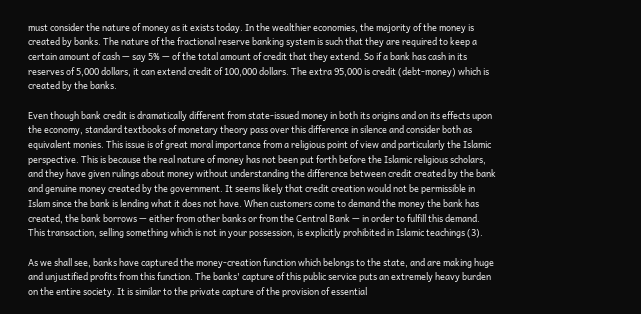must consider the nature of money as it exists today. In the wealthier economies, the majority of the money is created by banks. The nature of the fractional reserve banking system is such that they are required to keep a certain amount of cash — say 5% — of the total amount of credit that they extend. So if a bank has cash in its reserves of 5,000 dollars, it can extend credit of 100,000 dollars. The extra 95,000 is credit (debt-money) which is created by the banks.

Even though bank credit is dramatically different from state-issued money in both its origins and on its effects upon the economy, standard textbooks of monetary theory pass over this difference in silence and consider both as equivalent monies. This issue is of great moral importance from a religious point of view and particularly the Islamic perspective. This is because the real nature of money has not been put forth before the Islamic religious scholars, and they have given rulings about money without understanding the difference between credit created by the bank and genuine money created by the government. It seems likely that credit creation would not be permissible in Islam since the bank is lending what it does not have. When customers come to demand the money the bank has created, the bank borrows — either from other banks or from the Central Bank — in order to fulfill this demand. This transaction, selling something which is not in your possession, is explicitly prohibited in Islamic teachings (3).

As we shall see, banks have captured the money-creation function which belongs to the state, and are making huge and unjustified profits from this function. The banks' capture of this public service puts an extremely heavy burden on the entire society. It is similar to the private capture of the provision of essential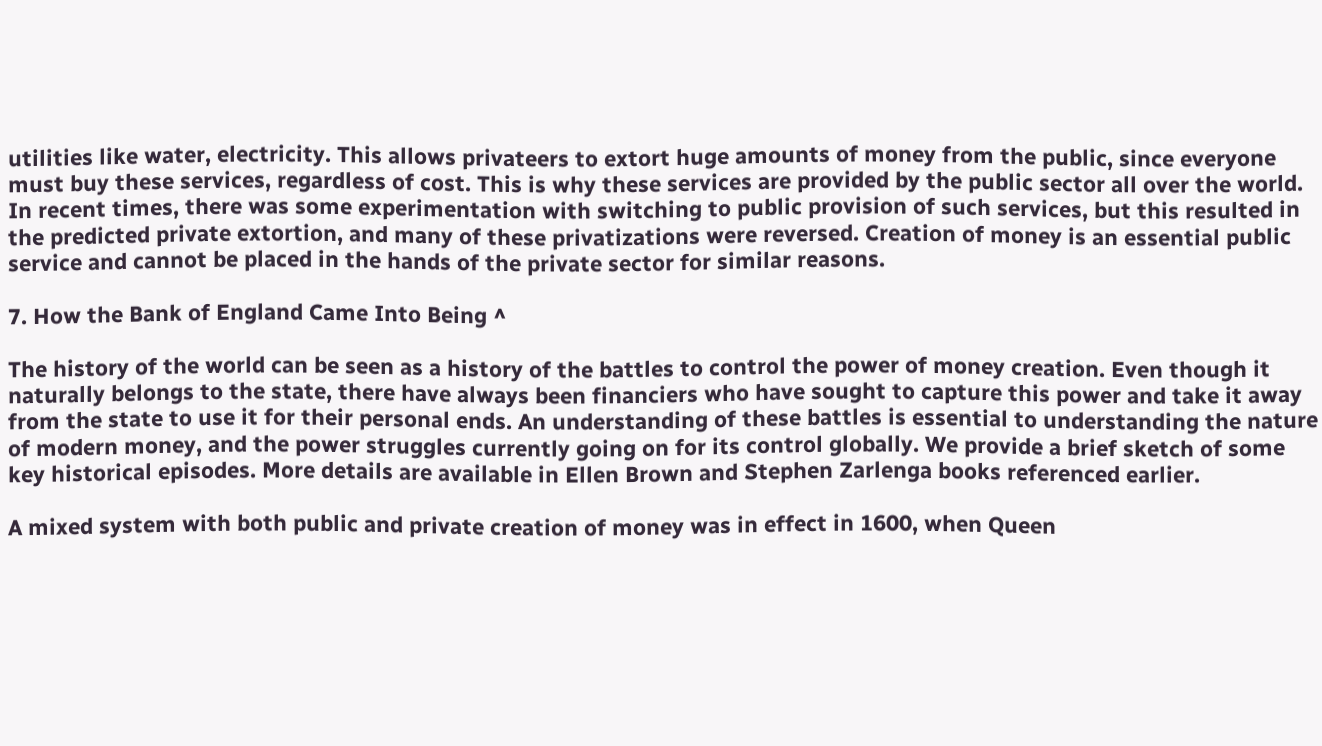utilities like water, electricity. This allows privateers to extort huge amounts of money from the public, since everyone must buy these services, regardless of cost. This is why these services are provided by the public sector all over the world. In recent times, there was some experimentation with switching to public provision of such services, but this resulted in the predicted private extortion, and many of these privatizations were reversed. Creation of money is an essential public service and cannot be placed in the hands of the private sector for similar reasons.

7. How the Bank of England Came Into Being ^

The history of the world can be seen as a history of the battles to control the power of money creation. Even though it naturally belongs to the state, there have always been financiers who have sought to capture this power and take it away from the state to use it for their personal ends. An understanding of these battles is essential to understanding the nature of modern money, and the power struggles currently going on for its control globally. We provide a brief sketch of some key historical episodes. More details are available in Ellen Brown and Stephen Zarlenga books referenced earlier.

A mixed system with both public and private creation of money was in effect in 1600, when Queen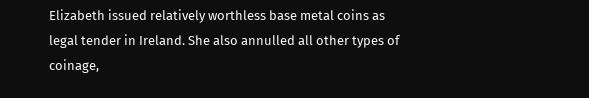Elizabeth issued relatively worthless base metal coins as legal tender in Ireland. She also annulled all other types of coinage,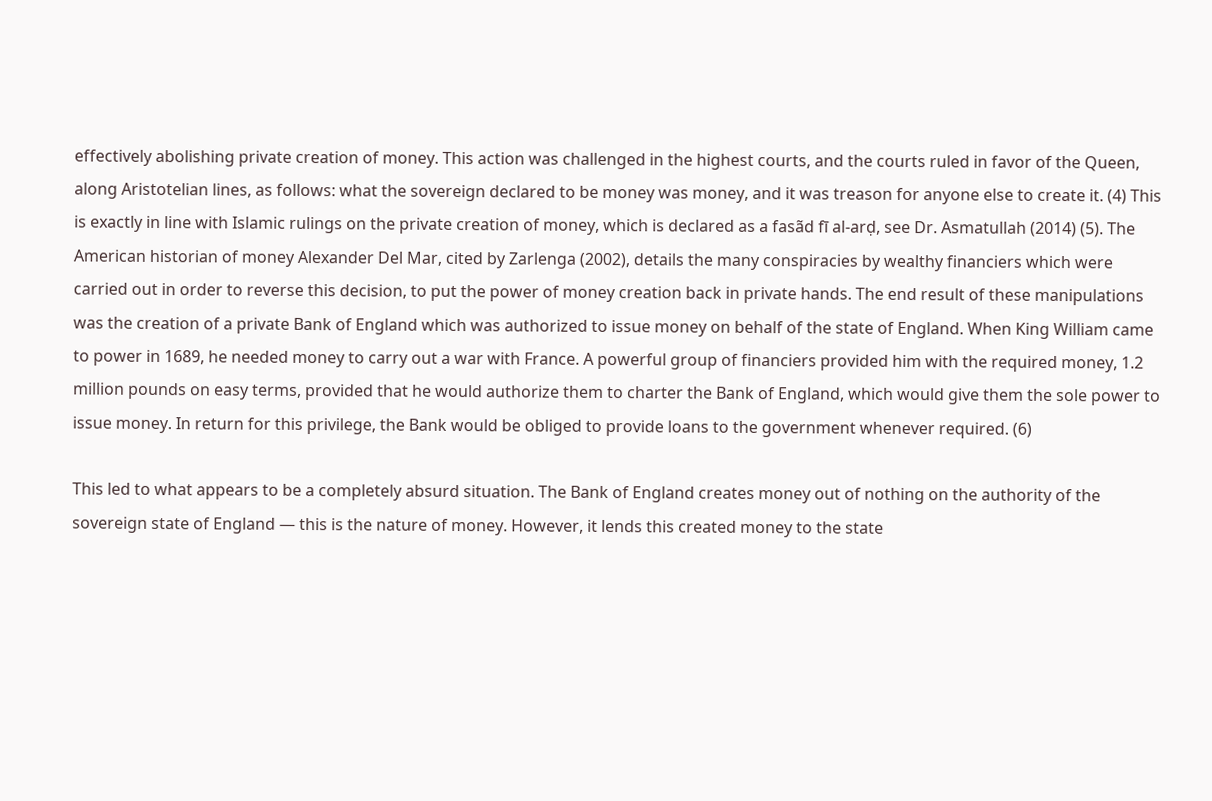effectively abolishing private creation of money. This action was challenged in the highest courts, and the courts ruled in favor of the Queen, along Aristotelian lines, as follows: what the sovereign declared to be money was money, and it was treason for anyone else to create it. (4) This is exactly in line with Islamic rulings on the private creation of money, which is declared as a fasãd fī al-arḍ, see Dr. Asmatullah (2014) (5). The American historian of money Alexander Del Mar, cited by Zarlenga (2002), details the many conspiracies by wealthy financiers which were carried out in order to reverse this decision, to put the power of money creation back in private hands. The end result of these manipulations was the creation of a private Bank of England which was authorized to issue money on behalf of the state of England. When King William came to power in 1689, he needed money to carry out a war with France. A powerful group of financiers provided him with the required money, 1.2 million pounds on easy terms, provided that he would authorize them to charter the Bank of England, which would give them the sole power to issue money. In return for this privilege, the Bank would be obliged to provide loans to the government whenever required. (6)

This led to what appears to be a completely absurd situation. The Bank of England creates money out of nothing on the authority of the sovereign state of England — this is the nature of money. However, it lends this created money to the state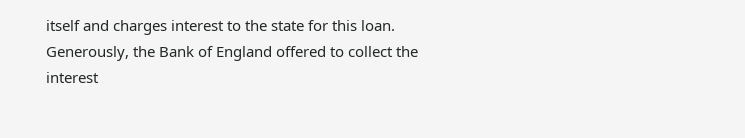itself and charges interest to the state for this loan. Generously, the Bank of England offered to collect the interest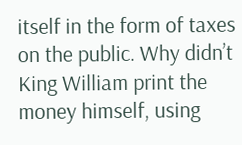itself in the form of taxes on the public. Why didn’t King William print the money himself, using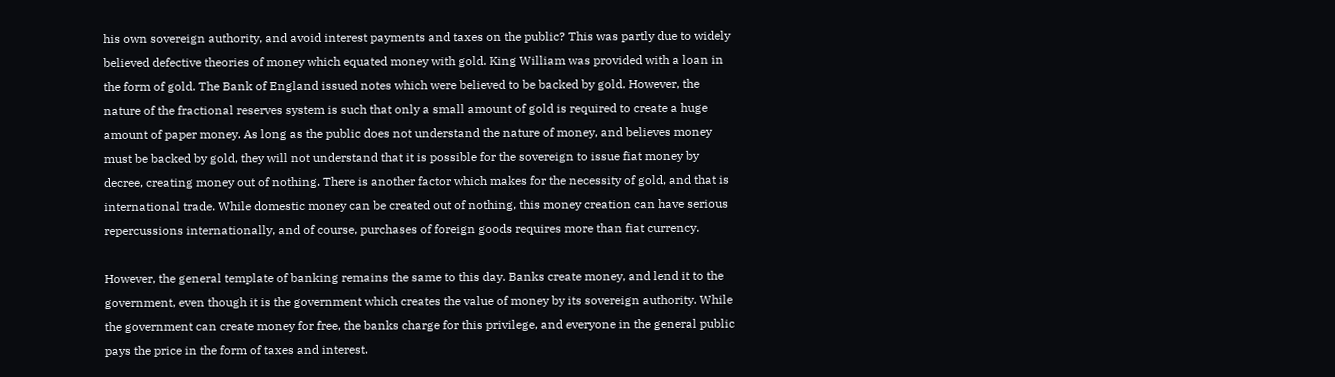his own sovereign authority, and avoid interest payments and taxes on the public? This was partly due to widely believed defective theories of money which equated money with gold. King William was provided with a loan in the form of gold. The Bank of England issued notes which were believed to be backed by gold. However, the nature of the fractional reserves system is such that only a small amount of gold is required to create a huge amount of paper money. As long as the public does not understand the nature of money, and believes money must be backed by gold, they will not understand that it is possible for the sovereign to issue fiat money by decree, creating money out of nothing. There is another factor which makes for the necessity of gold, and that is international trade. While domestic money can be created out of nothing, this money creation can have serious repercussions internationally, and of course, purchases of foreign goods requires more than fiat currency.

However, the general template of banking remains the same to this day. Banks create money, and lend it to the government, even though it is the government which creates the value of money by its sovereign authority. While the government can create money for free, the banks charge for this privilege, and everyone in the general public pays the price in the form of taxes and interest.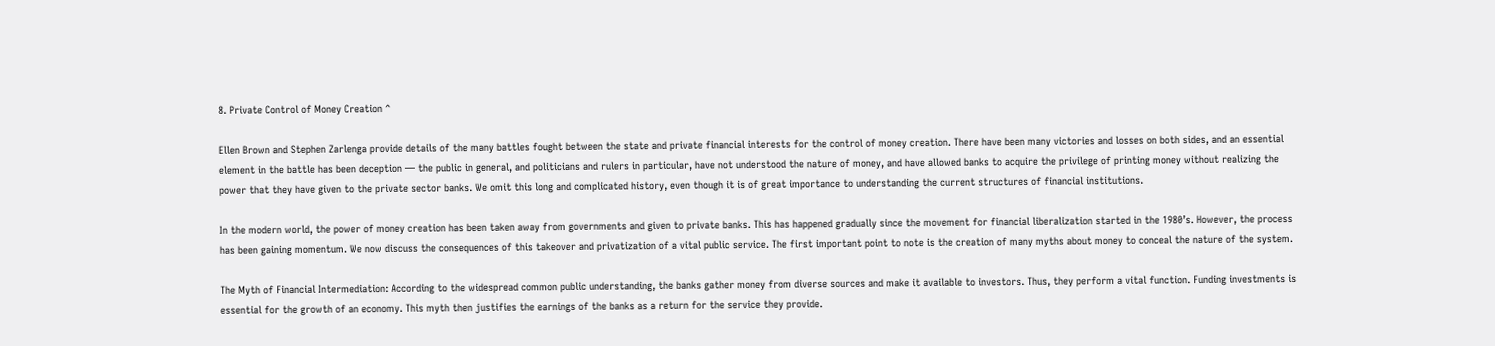8. Private Control of Money Creation ^

Ellen Brown and Stephen Zarlenga provide details of the many battles fought between the state and private financial interests for the control of money creation. There have been many victories and losses on both sides, and an essential element in the battle has been deception — the public in general, and politicians and rulers in particular, have not understood the nature of money, and have allowed banks to acquire the privilege of printing money without realizing the power that they have given to the private sector banks. We omit this long and complicated history, even though it is of great importance to understanding the current structures of financial institutions.

In the modern world, the power of money creation has been taken away from governments and given to private banks. This has happened gradually since the movement for financial liberalization started in the 1980’s. However, the process has been gaining momentum. We now discuss the consequences of this takeover and privatization of a vital public service. The first important point to note is the creation of many myths about money to conceal the nature of the system.

The Myth of Financial Intermediation: According to the widespread common public understanding, the banks gather money from diverse sources and make it available to investors. Thus, they perform a vital function. Funding investments is essential for the growth of an economy. This myth then justifies the earnings of the banks as a return for the service they provide.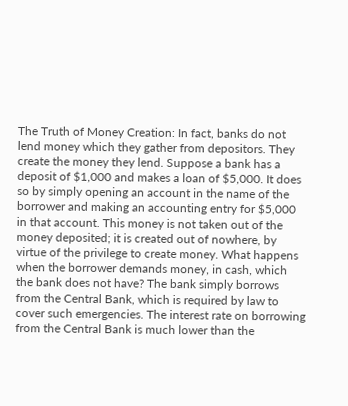The Truth of Money Creation: In fact, banks do not lend money which they gather from depositors. They create the money they lend. Suppose a bank has a deposit of $1,000 and makes a loan of $5,000. It does so by simply opening an account in the name of the borrower and making an accounting entry for $5,000 in that account. This money is not taken out of the money deposited; it is created out of nowhere, by virtue of the privilege to create money. What happens when the borrower demands money, in cash, which the bank does not have? The bank simply borrows from the Central Bank, which is required by law to cover such emergencies. The interest rate on borrowing from the Central Bank is much lower than the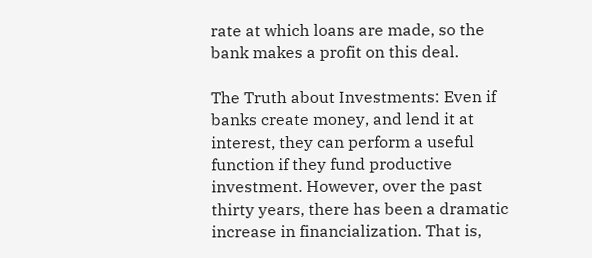rate at which loans are made, so the bank makes a profit on this deal.

The Truth about Investments: Even if banks create money, and lend it at interest, they can perform a useful function if they fund productive investment. However, over the past thirty years, there has been a dramatic increase in financialization. That is,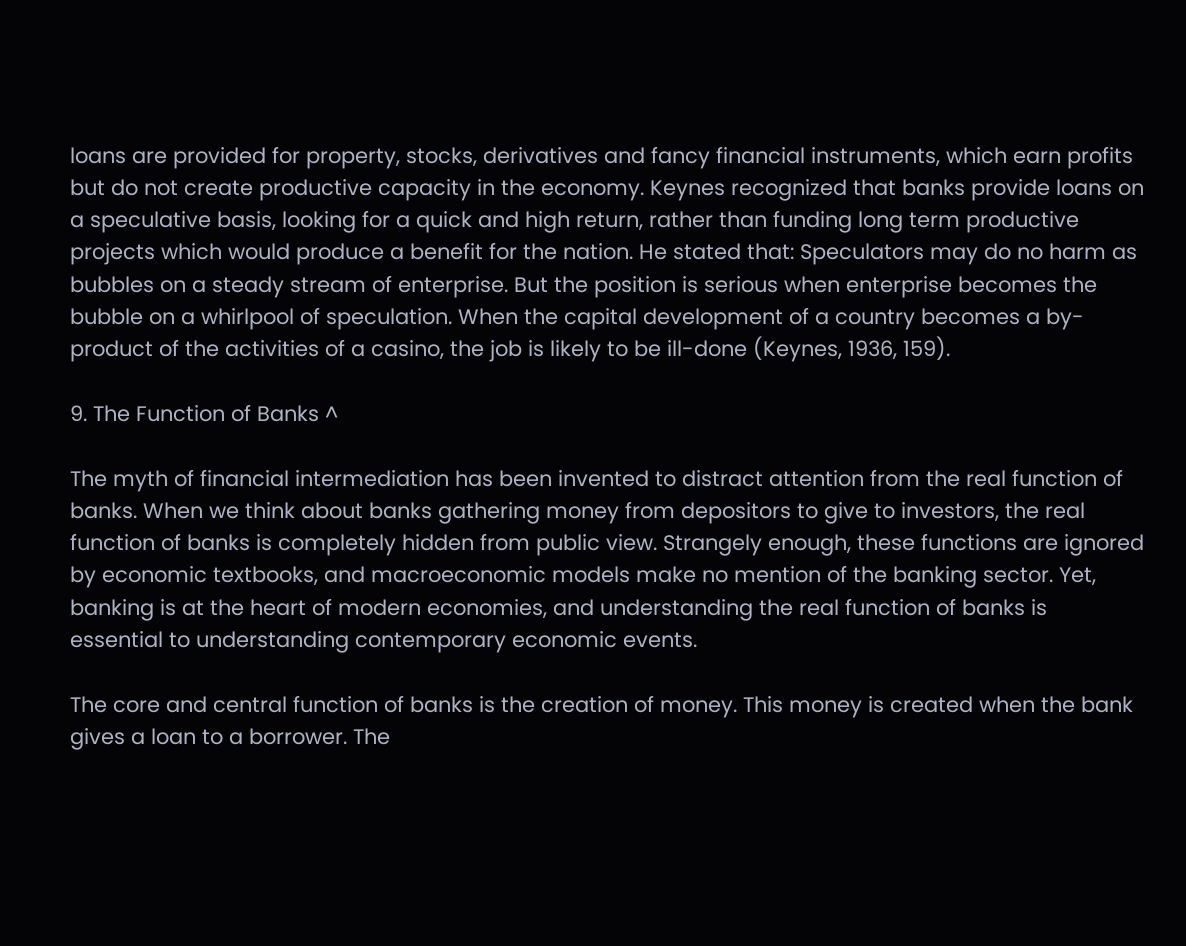loans are provided for property, stocks, derivatives and fancy financial instruments, which earn profits but do not create productive capacity in the economy. Keynes recognized that banks provide loans on a speculative basis, looking for a quick and high return, rather than funding long term productive projects which would produce a benefit for the nation. He stated that: Speculators may do no harm as bubbles on a steady stream of enterprise. But the position is serious when enterprise becomes the bubble on a whirlpool of speculation. When the capital development of a country becomes a by-product of the activities of a casino, the job is likely to be ill-done (Keynes, 1936, 159).

9. The Function of Banks ^

The myth of financial intermediation has been invented to distract attention from the real function of banks. When we think about banks gathering money from depositors to give to investors, the real function of banks is completely hidden from public view. Strangely enough, these functions are ignored by economic textbooks, and macroeconomic models make no mention of the banking sector. Yet, banking is at the heart of modern economies, and understanding the real function of banks is essential to understanding contemporary economic events.

The core and central function of banks is the creation of money. This money is created when the bank gives a loan to a borrower. The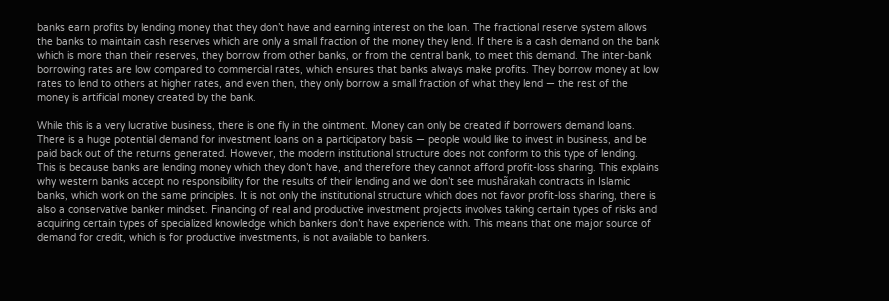banks earn profits by lending money that they don’t have and earning interest on the loan. The fractional reserve system allows the banks to maintain cash reserves which are only a small fraction of the money they lend. If there is a cash demand on the bank which is more than their reserves, they borrow from other banks, or from the central bank, to meet this demand. The inter-bank borrowing rates are low compared to commercial rates, which ensures that banks always make profits. They borrow money at low rates to lend to others at higher rates, and even then, they only borrow a small fraction of what they lend — the rest of the money is artificial money created by the bank.

While this is a very lucrative business, there is one fly in the ointment. Money can only be created if borrowers demand loans. There is a huge potential demand for investment loans on a participatory basis — people would like to invest in business, and be paid back out of the returns generated. However, the modern institutional structure does not conform to this type of lending. This is because banks are lending money which they don’t have, and therefore they cannot afford profit-loss sharing. This explains why western banks accept no responsibility for the results of their lending and we don’t see mushãrakah contracts in Islamic banks, which work on the same principles. It is not only the institutional structure which does not favor profit-loss sharing, there is also a conservative banker mindset. Financing of real and productive investment projects involves taking certain types of risks and acquiring certain types of specialized knowledge which bankers don’t have experience with. This means that one major source of demand for credit, which is for productive investments, is not available to bankers.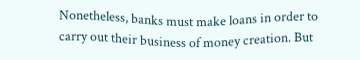Nonetheless, banks must make loans in order to carry out their business of money creation. But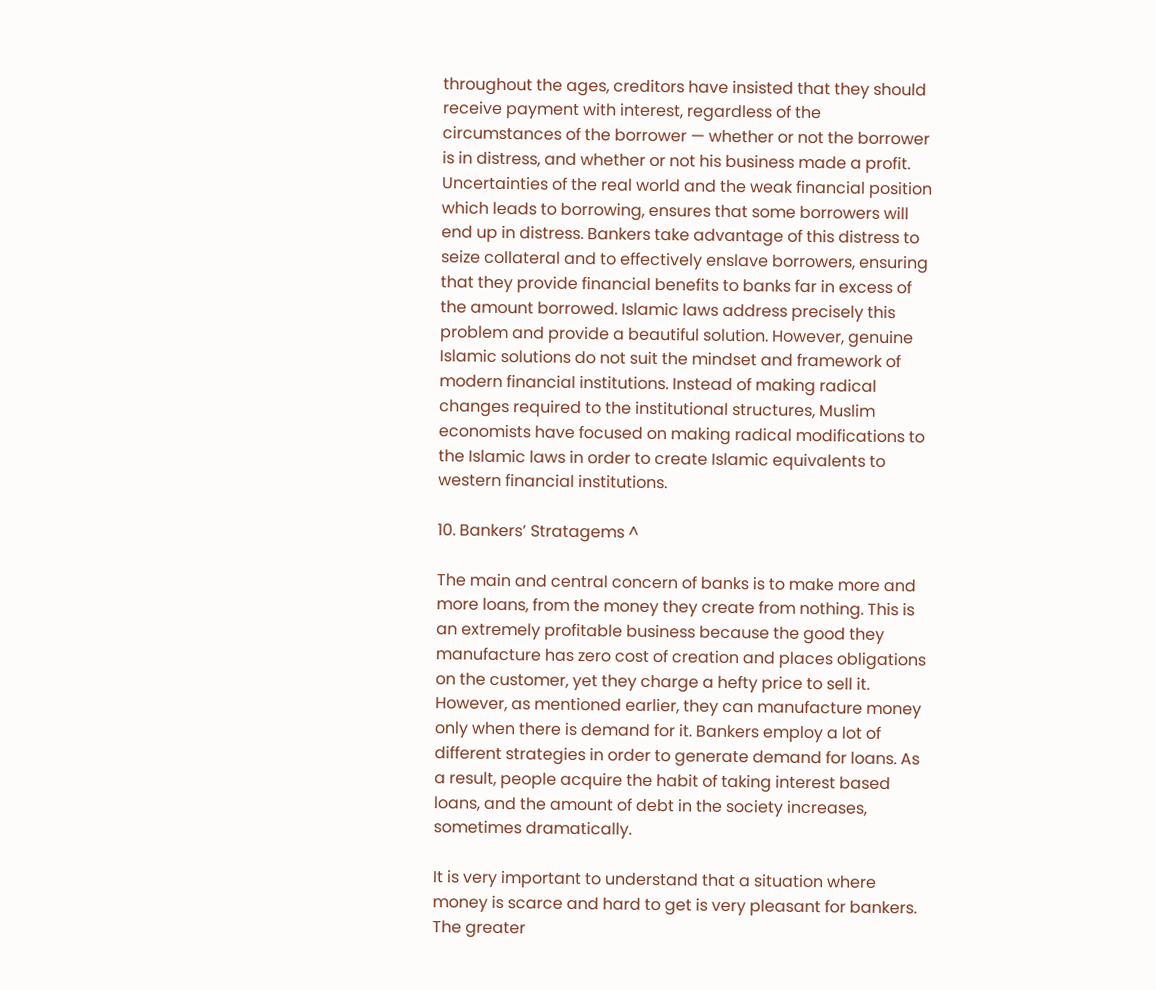throughout the ages, creditors have insisted that they should receive payment with interest, regardless of the circumstances of the borrower — whether or not the borrower is in distress, and whether or not his business made a profit. Uncertainties of the real world and the weak financial position which leads to borrowing, ensures that some borrowers will end up in distress. Bankers take advantage of this distress to seize collateral and to effectively enslave borrowers, ensuring that they provide financial benefits to banks far in excess of the amount borrowed. Islamic laws address precisely this problem and provide a beautiful solution. However, genuine Islamic solutions do not suit the mindset and framework of modern financial institutions. Instead of making radical changes required to the institutional structures, Muslim economists have focused on making radical modifications to the Islamic laws in order to create Islamic equivalents to western financial institutions.

10. Bankers’ Stratagems ^

The main and central concern of banks is to make more and more loans, from the money they create from nothing. This is an extremely profitable business because the good they manufacture has zero cost of creation and places obligations on the customer, yet they charge a hefty price to sell it. However, as mentioned earlier, they can manufacture money only when there is demand for it. Bankers employ a lot of different strategies in order to generate demand for loans. As a result, people acquire the habit of taking interest based loans, and the amount of debt in the society increases, sometimes dramatically.

It is very important to understand that a situation where money is scarce and hard to get is very pleasant for bankers. The greater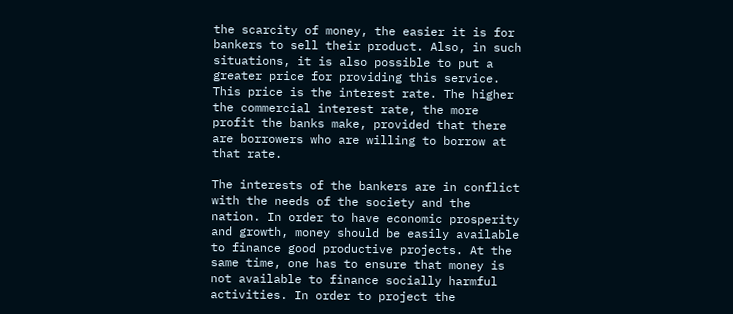the scarcity of money, the easier it is for bankers to sell their product. Also, in such situations, it is also possible to put a greater price for providing this service. This price is the interest rate. The higher the commercial interest rate, the more profit the banks make, provided that there are borrowers who are willing to borrow at that rate.

The interests of the bankers are in conflict with the needs of the society and the nation. In order to have economic prosperity and growth, money should be easily available to finance good productive projects. At the same time, one has to ensure that money is not available to finance socially harmful activities. In order to project the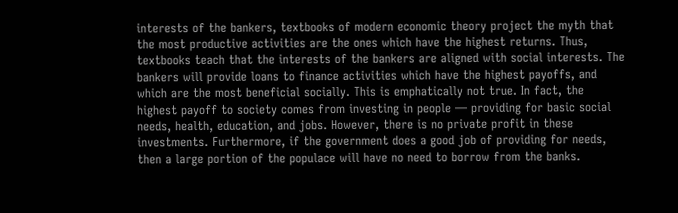interests of the bankers, textbooks of modern economic theory project the myth that the most productive activities are the ones which have the highest returns. Thus, textbooks teach that the interests of the bankers are aligned with social interests. The bankers will provide loans to finance activities which have the highest payoffs, and which are the most beneficial socially. This is emphatically not true. In fact, the highest payoff to society comes from investing in people — providing for basic social needs, health, education, and jobs. However, there is no private profit in these investments. Furthermore, if the government does a good job of providing for needs, then a large portion of the populace will have no need to borrow from the banks.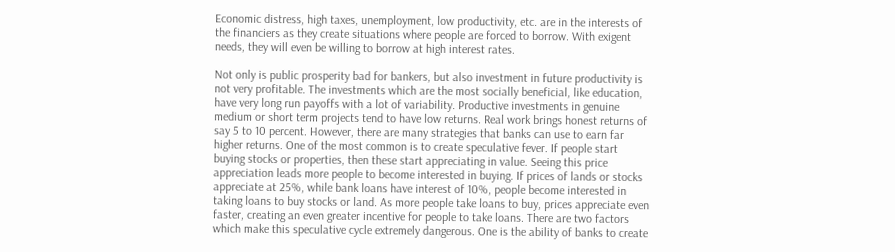Economic distress, high taxes, unemployment, low productivity, etc. are in the interests of the financiers as they create situations where people are forced to borrow. With exigent needs, they will even be willing to borrow at high interest rates.

Not only is public prosperity bad for bankers, but also investment in future productivity is not very profitable. The investments which are the most socially beneficial, like education, have very long run payoffs with a lot of variability. Productive investments in genuine medium or short term projects tend to have low returns. Real work brings honest returns of say 5 to 10 percent. However, there are many strategies that banks can use to earn far higher returns. One of the most common is to create speculative fever. If people start buying stocks or properties, then these start appreciating in value. Seeing this price appreciation leads more people to become interested in buying. If prices of lands or stocks appreciate at 25%, while bank loans have interest of 10%, people become interested in taking loans to buy stocks or land. As more people take loans to buy, prices appreciate even faster, creating an even greater incentive for people to take loans. There are two factors which make this speculative cycle extremely dangerous. One is the ability of banks to create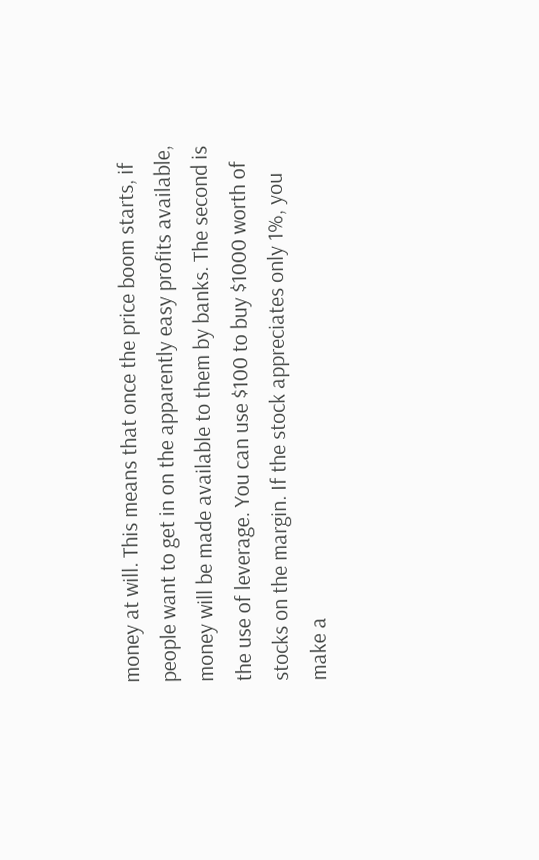money at will. This means that once the price boom starts, if people want to get in on the apparently easy profits available, money will be made available to them by banks. The second is the use of leverage. You can use $100 to buy $1000 worth of stocks on the margin. If the stock appreciates only 1%, you make a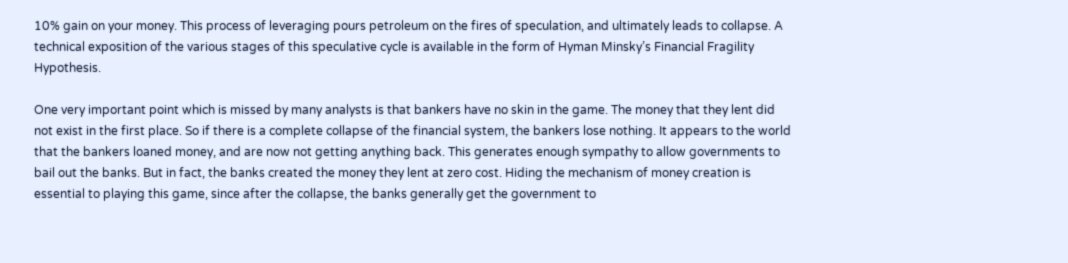10% gain on your money. This process of leveraging pours petroleum on the fires of speculation, and ultimately leads to collapse. A technical exposition of the various stages of this speculative cycle is available in the form of Hyman Minsky’s Financial Fragility Hypothesis.

One very important point which is missed by many analysts is that bankers have no skin in the game. The money that they lent did not exist in the first place. So if there is a complete collapse of the financial system, the bankers lose nothing. It appears to the world that the bankers loaned money, and are now not getting anything back. This generates enough sympathy to allow governments to bail out the banks. But in fact, the banks created the money they lent at zero cost. Hiding the mechanism of money creation is essential to playing this game, since after the collapse, the banks generally get the government to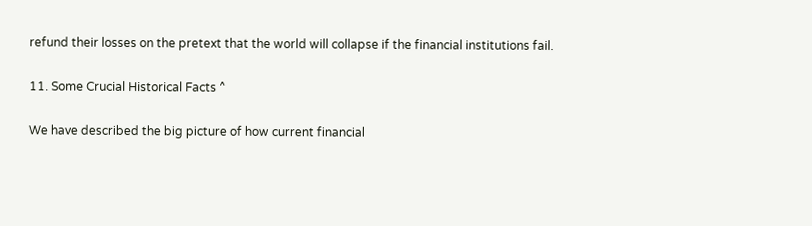refund their losses on the pretext that the world will collapse if the financial institutions fail.

11. Some Crucial Historical Facts ^

We have described the big picture of how current financial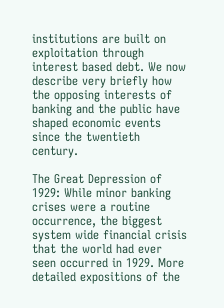institutions are built on exploitation through interest based debt. We now describe very briefly how the opposing interests of banking and the public have shaped economic events since the twentieth century.

The Great Depression of 1929: While minor banking crises were a routine occurrence, the biggest system wide financial crisis that the world had ever seen occurred in 1929. More detailed expositions of the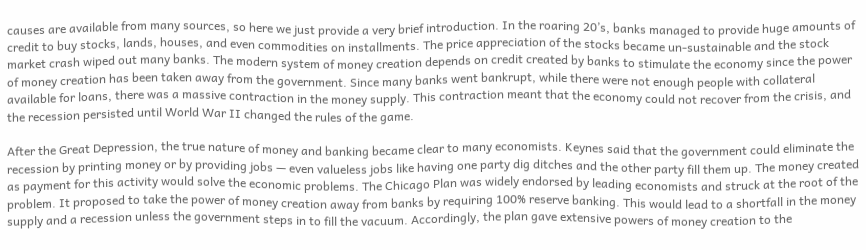causes are available from many sources, so here we just provide a very brief introduction. In the roaring 20’s, banks managed to provide huge amounts of credit to buy stocks, lands, houses, and even commodities on installments. The price appreciation of the stocks became un-sustainable and the stock market crash wiped out many banks. The modern system of money creation depends on credit created by banks to stimulate the economy since the power of money creation has been taken away from the government. Since many banks went bankrupt, while there were not enough people with collateral available for loans, there was a massive contraction in the money supply. This contraction meant that the economy could not recover from the crisis, and the recession persisted until World War II changed the rules of the game.

After the Great Depression, the true nature of money and banking became clear to many economists. Keynes said that the government could eliminate the recession by printing money or by providing jobs — even valueless jobs like having one party dig ditches and the other party fill them up. The money created as payment for this activity would solve the economic problems. The Chicago Plan was widely endorsed by leading economists and struck at the root of the problem. It proposed to take the power of money creation away from banks by requiring 100% reserve banking. This would lead to a shortfall in the money supply and a recession unless the government steps in to fill the vacuum. Accordingly, the plan gave extensive powers of money creation to the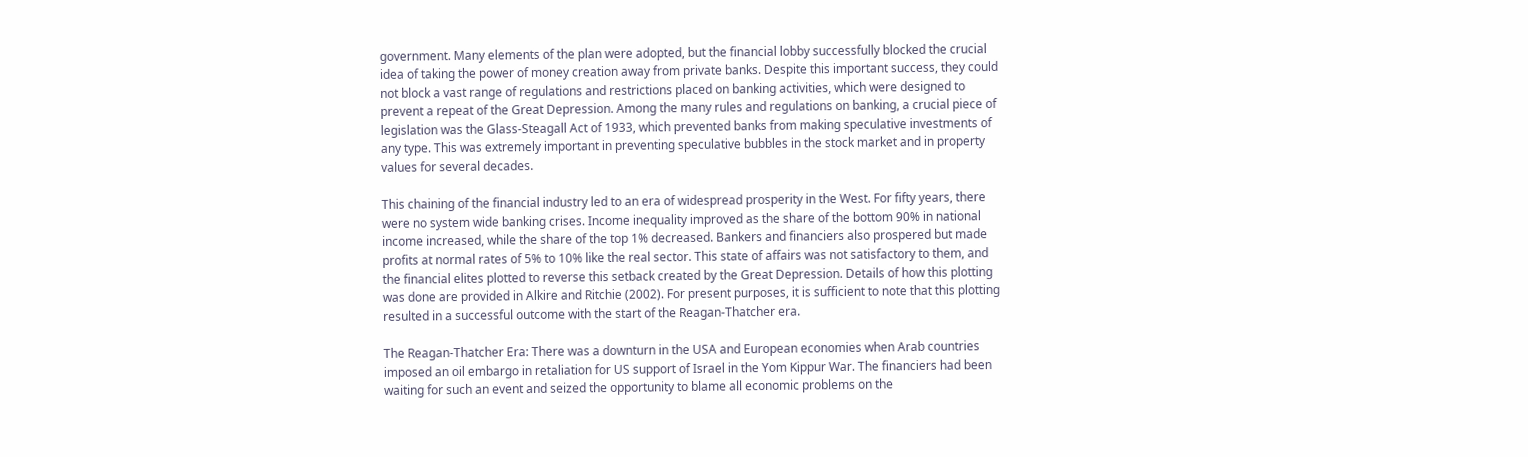government. Many elements of the plan were adopted, but the financial lobby successfully blocked the crucial idea of taking the power of money creation away from private banks. Despite this important success, they could not block a vast range of regulations and restrictions placed on banking activities, which were designed to prevent a repeat of the Great Depression. Among the many rules and regulations on banking, a crucial piece of legislation was the Glass-Steagall Act of 1933, which prevented banks from making speculative investments of any type. This was extremely important in preventing speculative bubbles in the stock market and in property values for several decades.

This chaining of the financial industry led to an era of widespread prosperity in the West. For fifty years, there were no system wide banking crises. Income inequality improved as the share of the bottom 90% in national income increased, while the share of the top 1% decreased. Bankers and financiers also prospered but made profits at normal rates of 5% to 10% like the real sector. This state of affairs was not satisfactory to them, and the financial elites plotted to reverse this setback created by the Great Depression. Details of how this plotting was done are provided in Alkire and Ritchie (2002). For present purposes, it is sufficient to note that this plotting resulted in a successful outcome with the start of the Reagan-Thatcher era.

The Reagan-Thatcher Era: There was a downturn in the USA and European economies when Arab countries imposed an oil embargo in retaliation for US support of Israel in the Yom Kippur War. The financiers had been waiting for such an event and seized the opportunity to blame all economic problems on the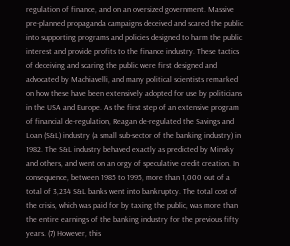regulation of finance, and on an oversized government. Massive pre-planned propaganda campaigns deceived and scared the public into supporting programs and policies designed to harm the public interest and provide profits to the finance industry. These tactics of deceiving and scaring the public were first designed and advocated by Machiavelli, and many political scientists remarked on how these have been extensively adopted for use by politicians in the USA and Europe. As the first step of an extensive program of financial de-regulation, Reagan de-regulated the Savings and Loan (S&L) industry (a small sub-sector of the banking industry) in 1982. The S&L industry behaved exactly as predicted by Minsky and others, and went on an orgy of speculative credit creation. In consequence, between 1985 to 1995, more than 1,000 out of a total of 3,234 S&L banks went into bankruptcy. The total cost of the crisis, which was paid for by taxing the public, was more than the entire earnings of the banking industry for the previous fifty years. (7) However, this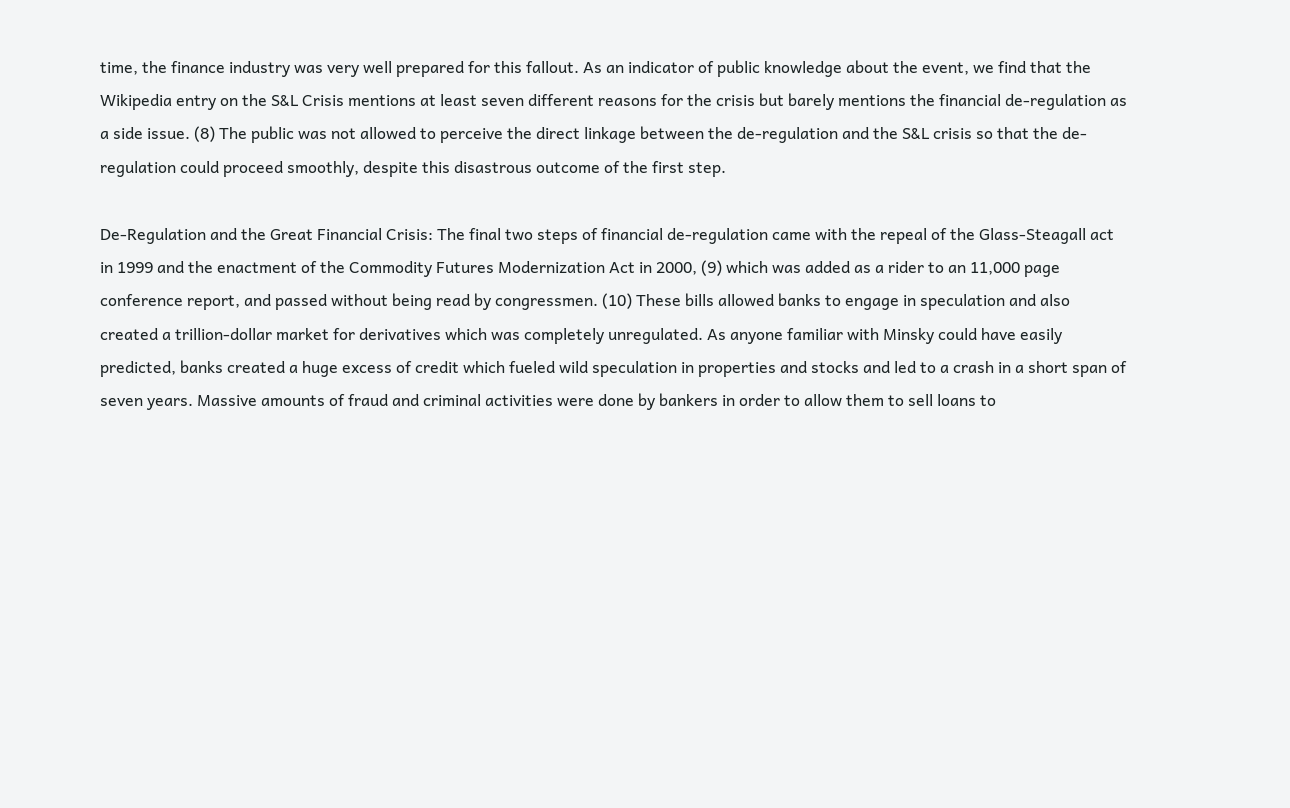time, the finance industry was very well prepared for this fallout. As an indicator of public knowledge about the event, we find that the Wikipedia entry on the S&L Crisis mentions at least seven different reasons for the crisis but barely mentions the financial de-regulation as a side issue. (8) The public was not allowed to perceive the direct linkage between the de-regulation and the S&L crisis so that the de-regulation could proceed smoothly, despite this disastrous outcome of the first step.

De-Regulation and the Great Financial Crisis: The final two steps of financial de-regulation came with the repeal of the Glass-Steagall act in 1999 and the enactment of the Commodity Futures Modernization Act in 2000, (9) which was added as a rider to an 11,000 page conference report, and passed without being read by congressmen. (10) These bills allowed banks to engage in speculation and also created a trillion-dollar market for derivatives which was completely unregulated. As anyone familiar with Minsky could have easily predicted, banks created a huge excess of credit which fueled wild speculation in properties and stocks and led to a crash in a short span of seven years. Massive amounts of fraud and criminal activities were done by bankers in order to allow them to sell loans to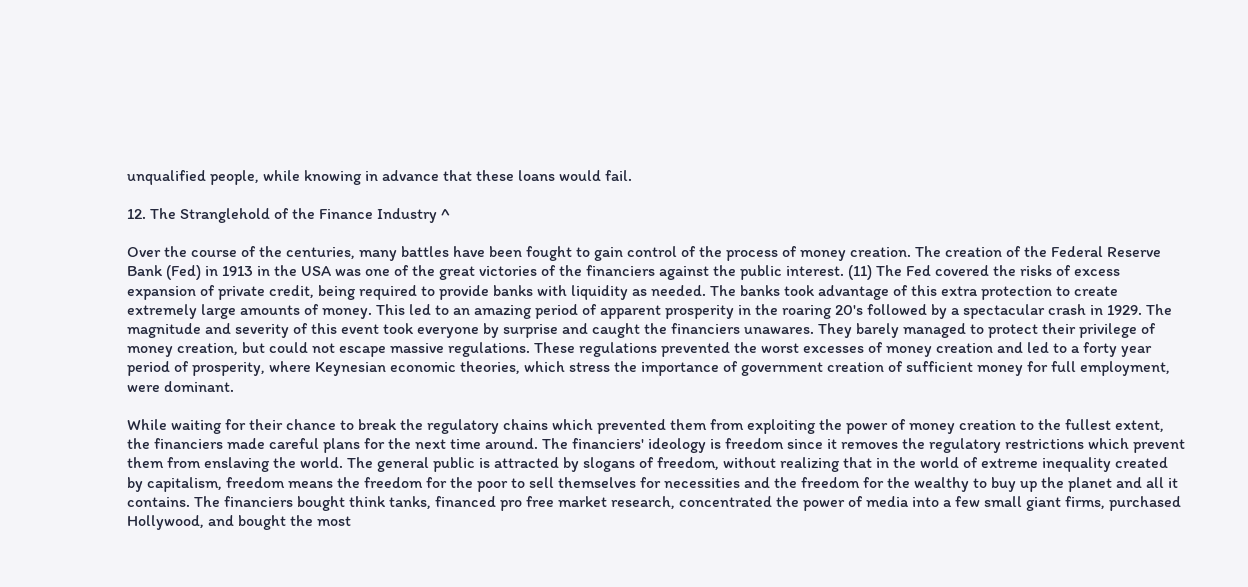unqualified people, while knowing in advance that these loans would fail.

12. The Stranglehold of the Finance Industry ^

Over the course of the centuries, many battles have been fought to gain control of the process of money creation. The creation of the Federal Reserve Bank (Fed) in 1913 in the USA was one of the great victories of the financiers against the public interest. (11) The Fed covered the risks of excess expansion of private credit, being required to provide banks with liquidity as needed. The banks took advantage of this extra protection to create extremely large amounts of money. This led to an amazing period of apparent prosperity in the roaring 20's followed by a spectacular crash in 1929. The magnitude and severity of this event took everyone by surprise and caught the financiers unawares. They barely managed to protect their privilege of money creation, but could not escape massive regulations. These regulations prevented the worst excesses of money creation and led to a forty year period of prosperity, where Keynesian economic theories, which stress the importance of government creation of sufficient money for full employment, were dominant.

While waiting for their chance to break the regulatory chains which prevented them from exploiting the power of money creation to the fullest extent, the financiers made careful plans for the next time around. The financiers' ideology is freedom since it removes the regulatory restrictions which prevent them from enslaving the world. The general public is attracted by slogans of freedom, without realizing that in the world of extreme inequality created by capitalism, freedom means the freedom for the poor to sell themselves for necessities and the freedom for the wealthy to buy up the planet and all it contains. The financiers bought think tanks, financed pro free market research, concentrated the power of media into a few small giant firms, purchased Hollywood, and bought the most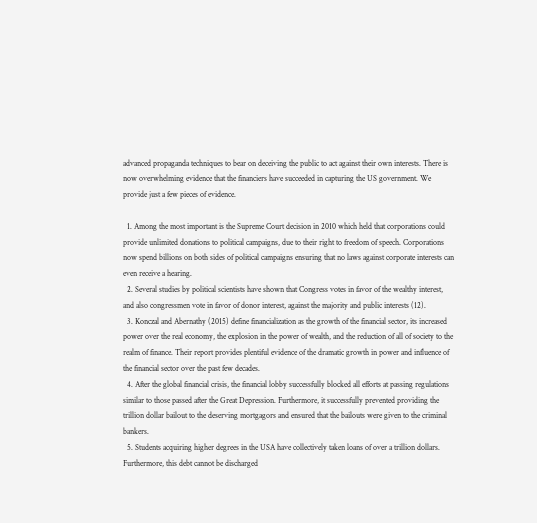advanced propaganda techniques to bear on deceiving the public to act against their own interests. There is now overwhelming evidence that the financiers have succeeded in capturing the US government. We provide just a few pieces of evidence.

  1. Among the most important is the Supreme Court decision in 2010 which held that corporations could provide unlimited donations to political campaigns, due to their right to freedom of speech. Corporations now spend billions on both sides of political campaigns ensuring that no laws against corporate interests can even receive a hearing.
  2. Several studies by political scientists have shown that Congress votes in favor of the wealthy interest, and also congressmen vote in favor of donor interest, against the majority and public interests (12).
  3. Konczal and Abernathy (2015) define financialization as the growth of the financial sector, its increased power over the real economy, the explosion in the power of wealth, and the reduction of all of society to the realm of finance. Their report provides plentiful evidence of the dramatic growth in power and influence of the financial sector over the past few decades.
  4. After the global financial crisis, the financial lobby successfully blocked all efforts at passing regulations similar to those passed after the Great Depression. Furthermore, it successfully prevented providing the trillion dollar bailout to the deserving mortgagors and ensured that the bailouts were given to the criminal bankers.
  5. Students acquiring higher degrees in the USA have collectively taken loans of over a trillion dollars. Furthermore, this debt cannot be discharged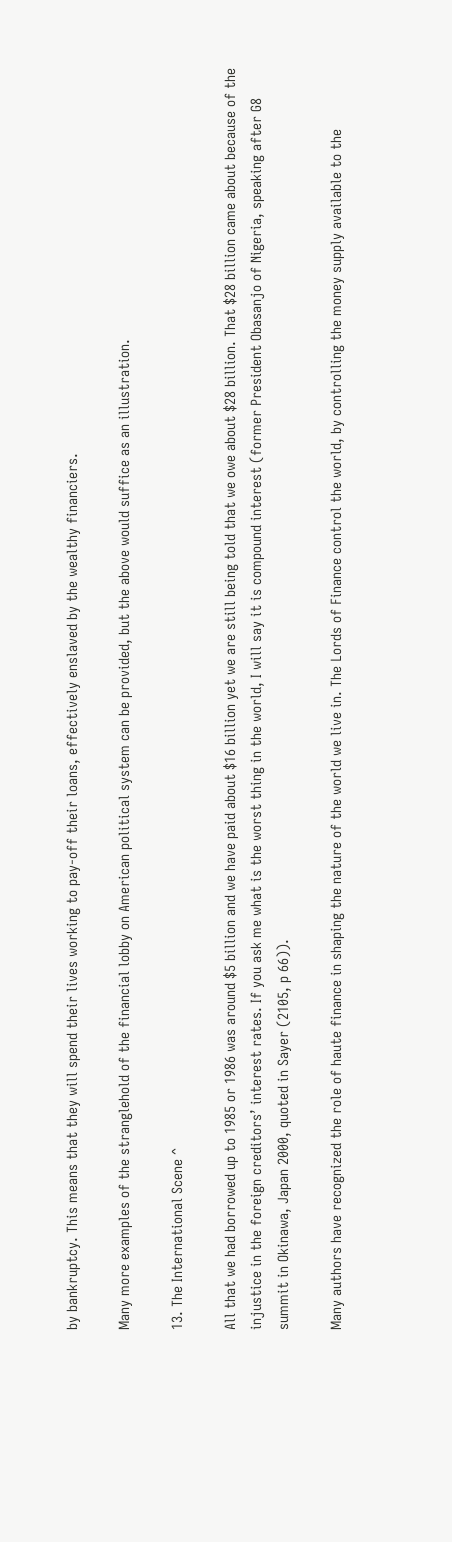by bankruptcy. This means that they will spend their lives working to pay-off their loans, effectively enslaved by the wealthy financiers.

Many more examples of the stranglehold of the financial lobby on American political system can be provided, but the above would suffice as an illustration.

13. The International Scene ^

All that we had borrowed up to 1985 or 1986 was around $5 billion and we have paid about $16 billion yet we are still being told that we owe about $28 billion. That $28 billion came about because of the injustice in the foreign creditors’ interest rates. If you ask me what is the worst thing in the world, I will say it is compound interest (former President Obasanjo of Nigeria, speaking after G8 summit in Okinawa, Japan 2000, quoted in Sayer (2105, p 66)).

Many authors have recognized the role of haute finance in shaping the nature of the world we live in. The Lords of Finance control the world, by controlling the money supply available to the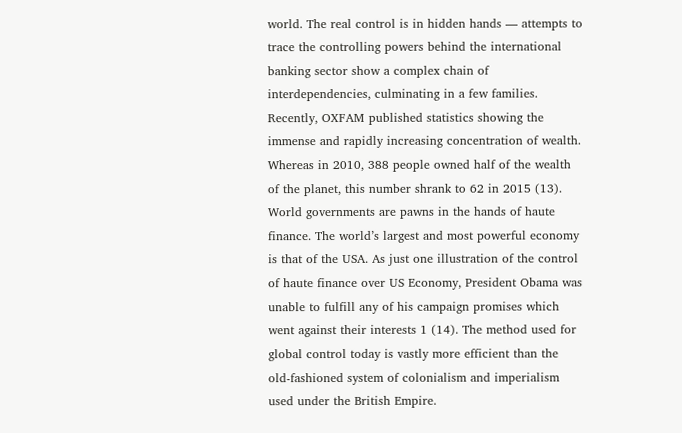world. The real control is in hidden hands — attempts to trace the controlling powers behind the international banking sector show a complex chain of interdependencies, culminating in a few families. Recently, OXFAM published statistics showing the immense and rapidly increasing concentration of wealth. Whereas in 2010, 388 people owned half of the wealth of the planet, this number shrank to 62 in 2015 (13). World governments are pawns in the hands of haute finance. The world’s largest and most powerful economy is that of the USA. As just one illustration of the control of haute finance over US Economy, President Obama was unable to fulfill any of his campaign promises which went against their interests 1 (14). The method used for global control today is vastly more efficient than the old-fashioned system of colonialism and imperialism used under the British Empire.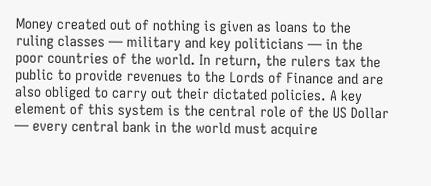Money created out of nothing is given as loans to the ruling classes — military and key politicians — in the poor countries of the world. In return, the rulers tax the public to provide revenues to the Lords of Finance and are also obliged to carry out their dictated policies. A key element of this system is the central role of the US Dollar — every central bank in the world must acquire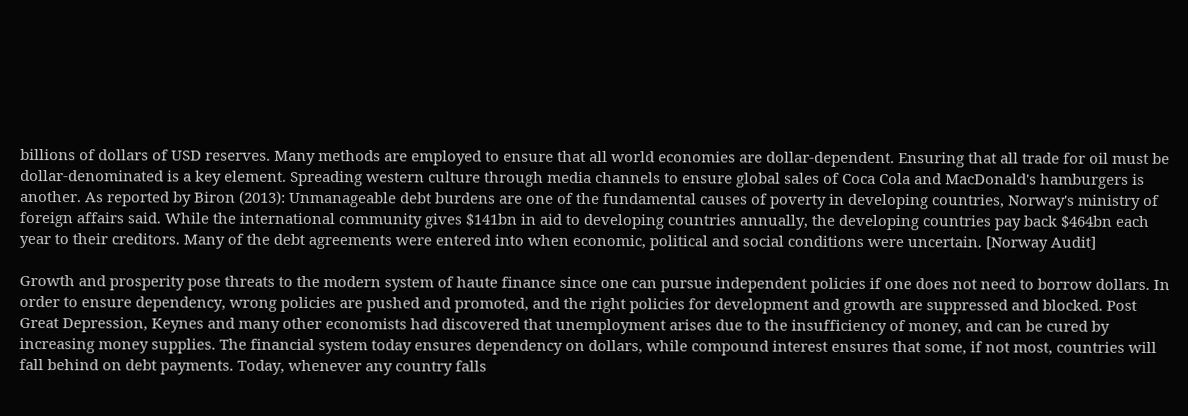billions of dollars of USD reserves. Many methods are employed to ensure that all world economies are dollar-dependent. Ensuring that all trade for oil must be dollar-denominated is a key element. Spreading western culture through media channels to ensure global sales of Coca Cola and MacDonald's hamburgers is another. As reported by Biron (2013): Unmanageable debt burdens are one of the fundamental causes of poverty in developing countries, Norway's ministry of foreign affairs said. While the international community gives $141bn in aid to developing countries annually, the developing countries pay back $464bn each year to their creditors. Many of the debt agreements were entered into when economic, political and social conditions were uncertain. [Norway Audit]

Growth and prosperity pose threats to the modern system of haute finance since one can pursue independent policies if one does not need to borrow dollars. In order to ensure dependency, wrong policies are pushed and promoted, and the right policies for development and growth are suppressed and blocked. Post Great Depression, Keynes and many other economists had discovered that unemployment arises due to the insufficiency of money, and can be cured by increasing money supplies. The financial system today ensures dependency on dollars, while compound interest ensures that some, if not most, countries will fall behind on debt payments. Today, whenever any country falls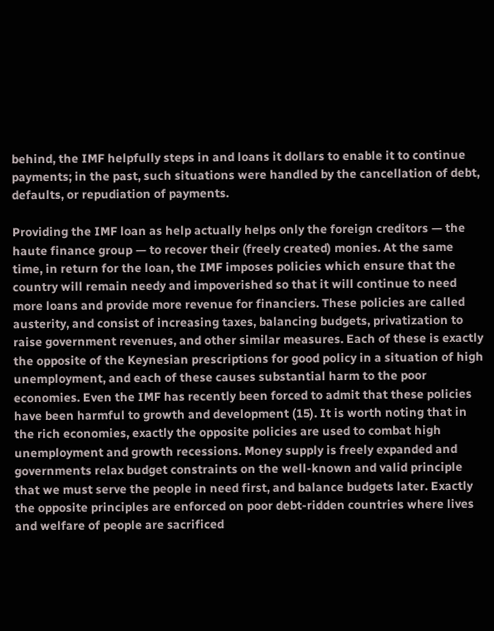behind, the IMF helpfully steps in and loans it dollars to enable it to continue payments; in the past, such situations were handled by the cancellation of debt, defaults, or repudiation of payments.

Providing the IMF loan as help actually helps only the foreign creditors — the haute finance group — to recover their (freely created) monies. At the same time, in return for the loan, the IMF imposes policies which ensure that the country will remain needy and impoverished so that it will continue to need more loans and provide more revenue for financiers. These policies are called austerity, and consist of increasing taxes, balancing budgets, privatization to raise government revenues, and other similar measures. Each of these is exactly the opposite of the Keynesian prescriptions for good policy in a situation of high unemployment, and each of these causes substantial harm to the poor economies. Even the IMF has recently been forced to admit that these policies have been harmful to growth and development (15). It is worth noting that in the rich economies, exactly the opposite policies are used to combat high unemployment and growth recessions. Money supply is freely expanded and governments relax budget constraints on the well-known and valid principle that we must serve the people in need first, and balance budgets later. Exactly the opposite principles are enforced on poor debt-ridden countries where lives and welfare of people are sacrificed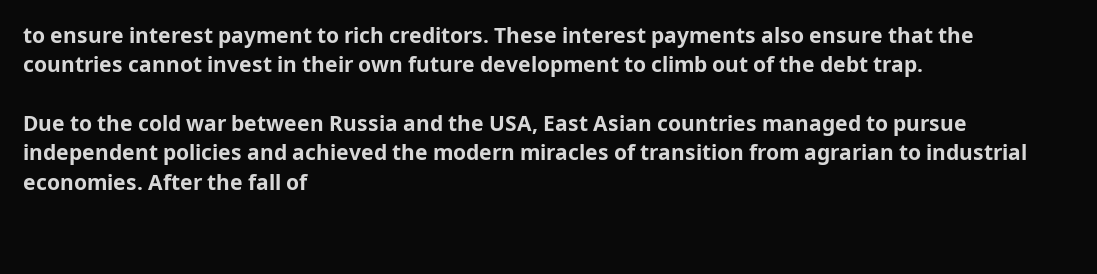to ensure interest payment to rich creditors. These interest payments also ensure that the countries cannot invest in their own future development to climb out of the debt trap.

Due to the cold war between Russia and the USA, East Asian countries managed to pursue independent policies and achieved the modern miracles of transition from agrarian to industrial economies. After the fall of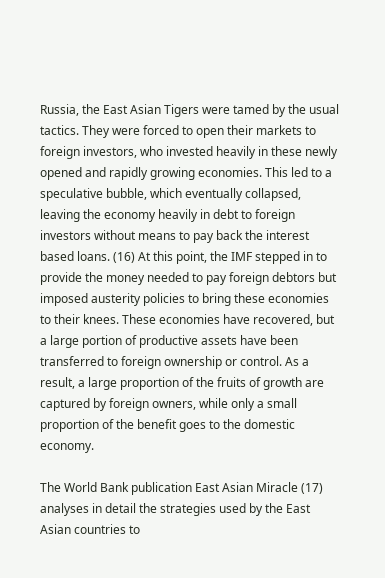Russia, the East Asian Tigers were tamed by the usual tactics. They were forced to open their markets to foreign investors, who invested heavily in these newly opened and rapidly growing economies. This led to a speculative bubble, which eventually collapsed, leaving the economy heavily in debt to foreign investors without means to pay back the interest based loans. (16) At this point, the IMF stepped in to provide the money needed to pay foreign debtors but imposed austerity policies to bring these economies to their knees. These economies have recovered, but a large portion of productive assets have been transferred to foreign ownership or control. As a result, a large proportion of the fruits of growth are captured by foreign owners, while only a small proportion of the benefit goes to the domestic economy.

The World Bank publication East Asian Miracle (17) analyses in detail the strategies used by the East Asian countries to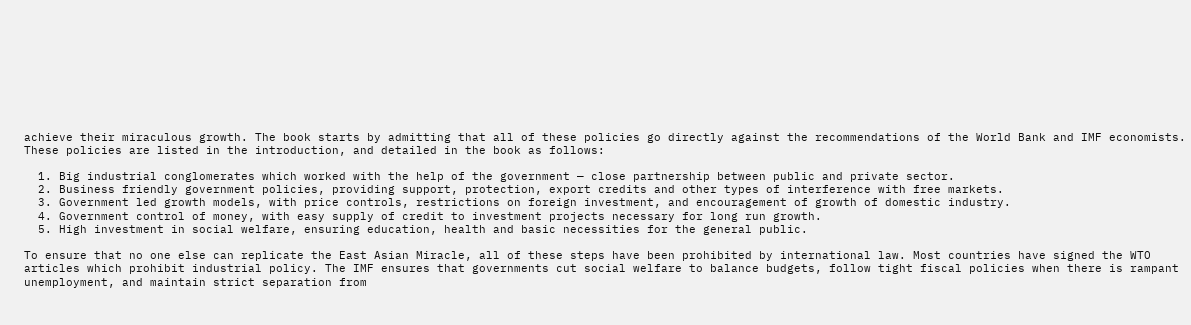achieve their miraculous growth. The book starts by admitting that all of these policies go directly against the recommendations of the World Bank and IMF economists. These policies are listed in the introduction, and detailed in the book as follows:

  1. Big industrial conglomerates which worked with the help of the government — close partnership between public and private sector.
  2. Business friendly government policies, providing support, protection, export credits and other types of interference with free markets.
  3. Government led growth models, with price controls, restrictions on foreign investment, and encouragement of growth of domestic industry.
  4. Government control of money, with easy supply of credit to investment projects necessary for long run growth.
  5. High investment in social welfare, ensuring education, health and basic necessities for the general public.

To ensure that no one else can replicate the East Asian Miracle, all of these steps have been prohibited by international law. Most countries have signed the WTO articles which prohibit industrial policy. The IMF ensures that governments cut social welfare to balance budgets, follow tight fiscal policies when there is rampant unemployment, and maintain strict separation from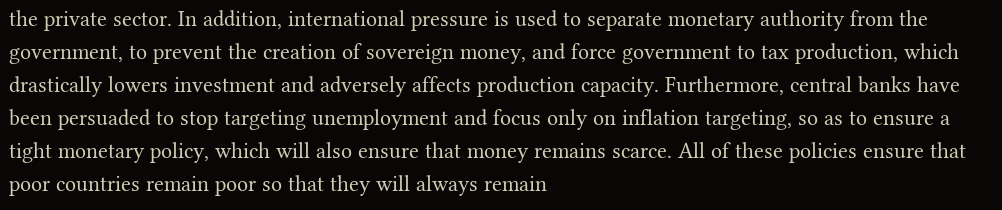the private sector. In addition, international pressure is used to separate monetary authority from the government, to prevent the creation of sovereign money, and force government to tax production, which drastically lowers investment and adversely affects production capacity. Furthermore, central banks have been persuaded to stop targeting unemployment and focus only on inflation targeting, so as to ensure a tight monetary policy, which will also ensure that money remains scarce. All of these policies ensure that poor countries remain poor so that they will always remain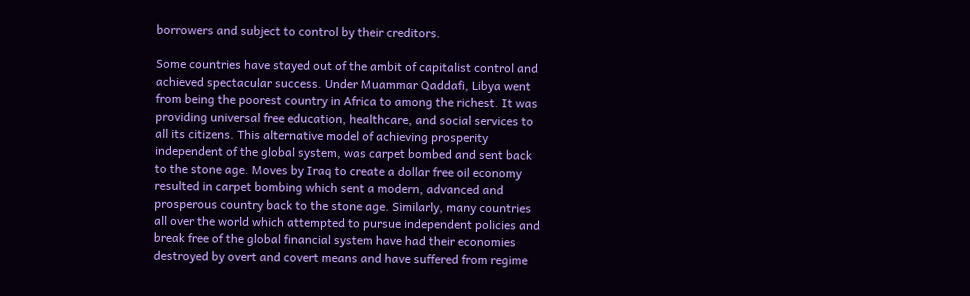borrowers and subject to control by their creditors.

Some countries have stayed out of the ambit of capitalist control and achieved spectacular success. Under Muammar Qaddafi, Libya went from being the poorest country in Africa to among the richest. It was providing universal free education, healthcare, and social services to all its citizens. This alternative model of achieving prosperity independent of the global system, was carpet bombed and sent back to the stone age. Moves by Iraq to create a dollar free oil economy resulted in carpet bombing which sent a modern, advanced and prosperous country back to the stone age. Similarly, many countries all over the world which attempted to pursue independent policies and break free of the global financial system have had their economies destroyed by overt and covert means and have suffered from regime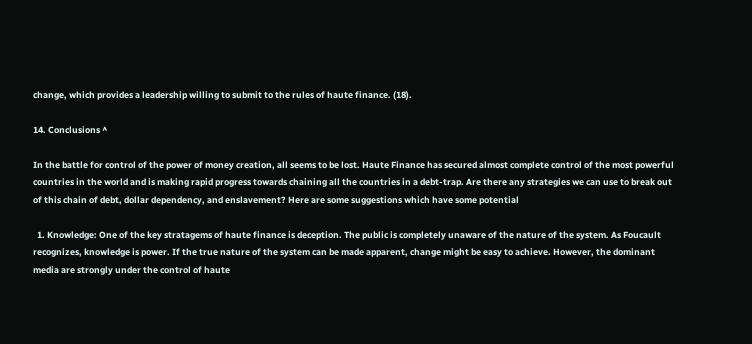change, which provides a leadership willing to submit to the rules of haute finance. (18).

14. Conclusions ^

In the battle for control of the power of money creation, all seems to be lost. Haute Finance has secured almost complete control of the most powerful countries in the world and is making rapid progress towards chaining all the countries in a debt-trap. Are there any strategies we can use to break out of this chain of debt, dollar dependency, and enslavement? Here are some suggestions which have some potential

  1. Knowledge: One of the key stratagems of haute finance is deception. The public is completely unaware of the nature of the system. As Foucault recognizes, knowledge is power. If the true nature of the system can be made apparent, change might be easy to achieve. However, the dominant media are strongly under the control of haute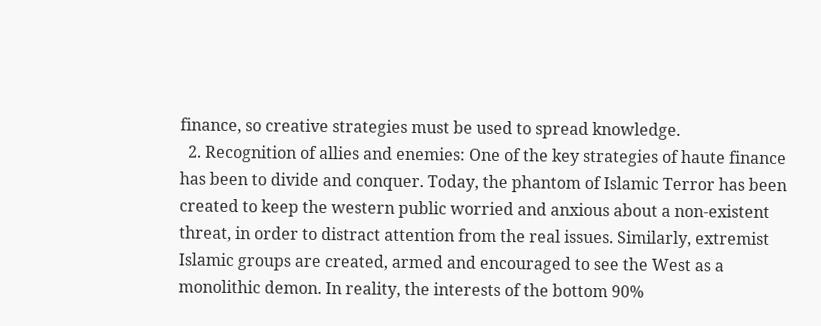finance, so creative strategies must be used to spread knowledge.
  2. Recognition of allies and enemies: One of the key strategies of haute finance has been to divide and conquer. Today, the phantom of Islamic Terror has been created to keep the western public worried and anxious about a non-existent threat, in order to distract attention from the real issues. Similarly, extremist Islamic groups are created, armed and encouraged to see the West as a monolithic demon. In reality, the interests of the bottom 90%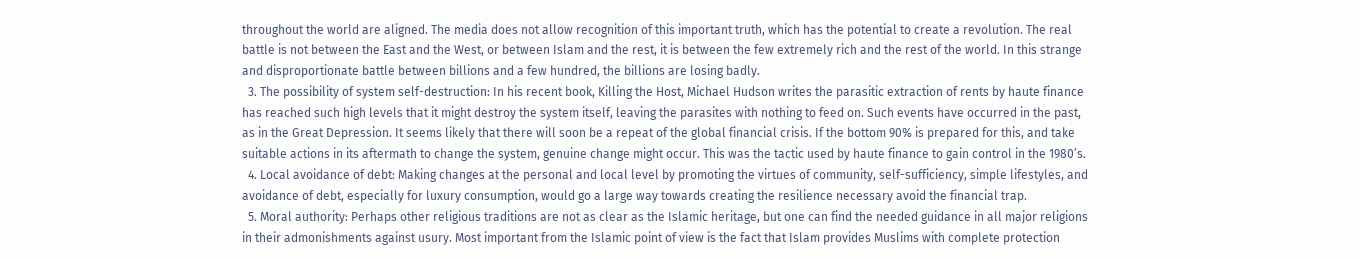throughout the world are aligned. The media does not allow recognition of this important truth, which has the potential to create a revolution. The real battle is not between the East and the West, or between Islam and the rest, it is between the few extremely rich and the rest of the world. In this strange and disproportionate battle between billions and a few hundred, the billions are losing badly.
  3. The possibility of system self-destruction: In his recent book, Killing the Host, Michael Hudson writes the parasitic extraction of rents by haute finance has reached such high levels that it might destroy the system itself, leaving the parasites with nothing to feed on. Such events have occurred in the past, as in the Great Depression. It seems likely that there will soon be a repeat of the global financial crisis. If the bottom 90% is prepared for this, and take suitable actions in its aftermath to change the system, genuine change might occur. This was the tactic used by haute finance to gain control in the 1980’s.
  4. Local avoidance of debt: Making changes at the personal and local level by promoting the virtues of community, self-sufficiency, simple lifestyles, and avoidance of debt, especially for luxury consumption, would go a large way towards creating the resilience necessary avoid the financial trap.
  5. Moral authority: Perhaps other religious traditions are not as clear as the Islamic heritage, but one can find the needed guidance in all major religions in their admonishments against usury. Most important from the Islamic point of view is the fact that Islam provides Muslims with complete protection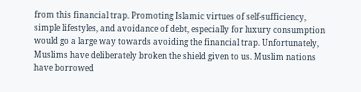from this financial trap. Promoting Islamic virtues of self-sufficiency, simple lifestyles, and avoidance of debt, especially for luxury consumption would go a large way towards avoiding the financial trap. Unfortunately, Muslims have deliberately broken the shield given to us. Muslim nations have borrowed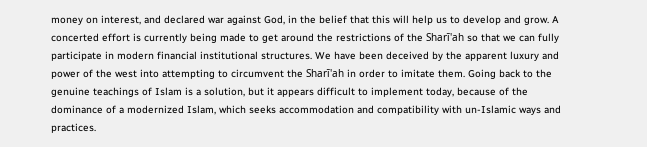money on interest, and declared war against God, in the belief that this will help us to develop and grow. A concerted effort is currently being made to get around the restrictions of the Sharī'ah so that we can fully participate in modern financial institutional structures. We have been deceived by the apparent luxury and power of the west into attempting to circumvent the Sharī'ah in order to imitate them. Going back to the genuine teachings of Islam is a solution, but it appears difficult to implement today, because of the dominance of a modernized Islam, which seeks accommodation and compatibility with un-Islamic ways and practices.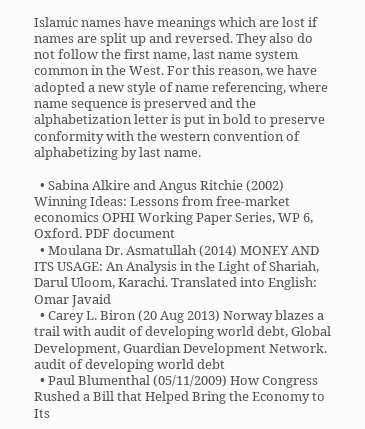Islamic names have meanings which are lost if names are split up and reversed. They also do not follow the first name, last name system common in the West. For this reason, we have adopted a new style of name referencing, where name sequence is preserved and the alphabetization letter is put in bold to preserve conformity with the western convention of alphabetizing by last name.

  • Sabina Alkire and Angus Ritchie (2002) Winning Ideas: Lessons from free-market economics OPHI Working Paper Series, WP 6, Oxford. PDF document
  • Moulana Dr. Asmatullah (2014) MONEY AND ITS USAGE: An Analysis in the Light of Shariah, Darul Uloom, Karachi. Translated into English: Omar Javaid
  • Carey L. Biron (20 Aug 2013) Norway blazes a trail with audit of developing world debt, Global Development, Guardian Development Network. audit of developing world debt
  • Paul Blumenthal (05/11/2009) How Congress Rushed a Bill that Helped Bring the Economy to Its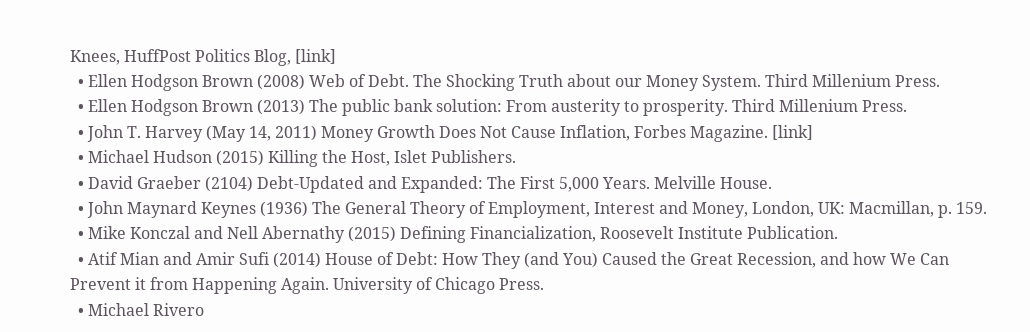Knees, HuffPost Politics Blog, [link]
  • Ellen Hodgson Brown (2008) Web of Debt. The Shocking Truth about our Money System. Third Millenium Press.
  • Ellen Hodgson Brown (2013) The public bank solution: From austerity to prosperity. Third Millenium Press.
  • John T. Harvey (May 14, 2011) Money Growth Does Not Cause Inflation, Forbes Magazine. [link]
  • Michael Hudson (2015) Killing the Host, Islet Publishers.
  • David Graeber (2104) Debt-Updated and Expanded: The First 5,000 Years. Melville House.
  • John Maynard Keynes (1936) The General Theory of Employment, Interest and Money, London, UK: Macmillan, p. 159.
  • Mike Konczal and Nell Abernathy (2015) Defining Financialization, Roosevelt Institute Publication.
  • Atif Mian and Amir Sufi (2014) House of Debt: How They (and You) Caused the Great Recession, and how We Can Prevent it from Happening Again. University of Chicago Press.
  • Michael Rivero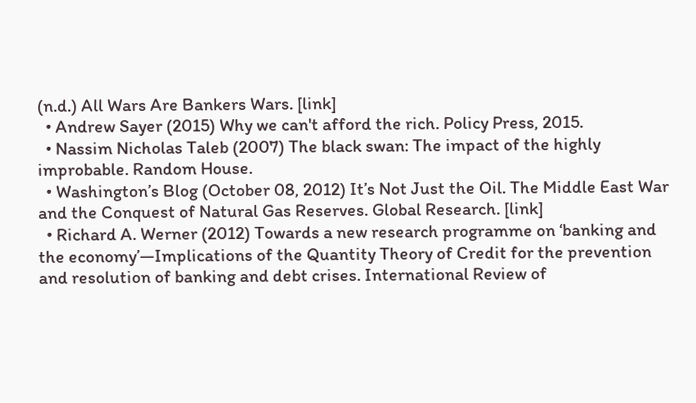(n.d.) All Wars Are Bankers Wars. [link]
  • Andrew Sayer (2015) Why we can't afford the rich. Policy Press, 2015.
  • Nassim Nicholas Taleb (2007) The black swan: The impact of the highly improbable. Random House.
  • Washington’s Blog (October 08, 2012) It’s Not Just the Oil. The Middle East War and the Conquest of Natural Gas Reserves. Global Research. [link]
  • Richard A. Werner (2012) Towards a new research programme on ‘banking and the economy’—Implications of the Quantity Theory of Credit for the prevention and resolution of banking and debt crises. International Review of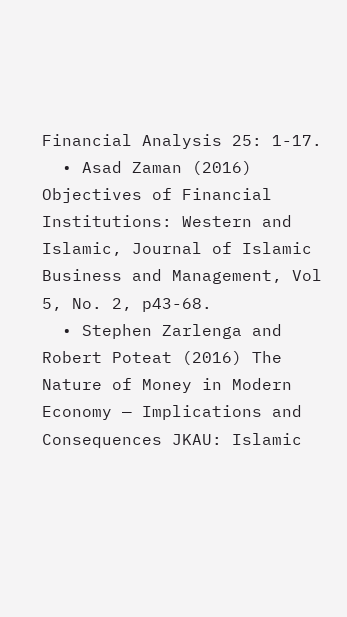Financial Analysis 25: 1-17.
  • Asad Zaman (2016) Objectives of Financial Institutions: Western and Islamic, Journal of Islamic Business and Management, Vol 5, No. 2, p43-68.
  • Stephen Zarlenga and Robert Poteat (2016) The Nature of Money in Modern Economy — Implications and Consequences JKAU: Islamic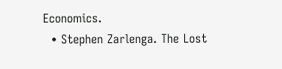Economics.
  • Stephen Zarlenga. The Lost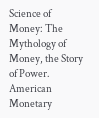Science of Money: The Mythology of Money, the Story of Power. American Monetary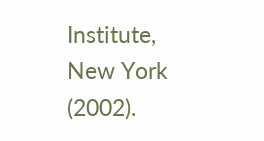Institute, New York (2002).